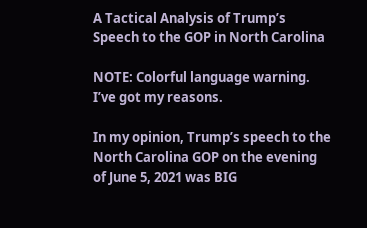A Tactical Analysis of Trump’s Speech to the GOP in North Carolina

NOTE: Colorful language warning. I’ve got my reasons.

In my opinion, Trump’s speech to the North Carolina GOP on the evening of June 5, 2021 was BIG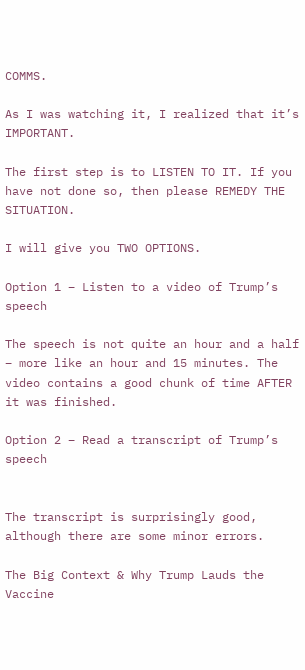COMMS.

As I was watching it, I realized that it’s IMPORTANT.

The first step is to LISTEN TO IT. If you have not done so, then please REMEDY THE SITUATION.

I will give you TWO OPTIONS.

Option 1 – Listen to a video of Trump’s speech

The speech is not quite an hour and a half – more like an hour and 15 minutes. The video contains a good chunk of time AFTER it was finished.

Option 2 – Read a transcript of Trump’s speech


The transcript is surprisingly good, although there are some minor errors.

The Big Context & Why Trump Lauds the Vaccine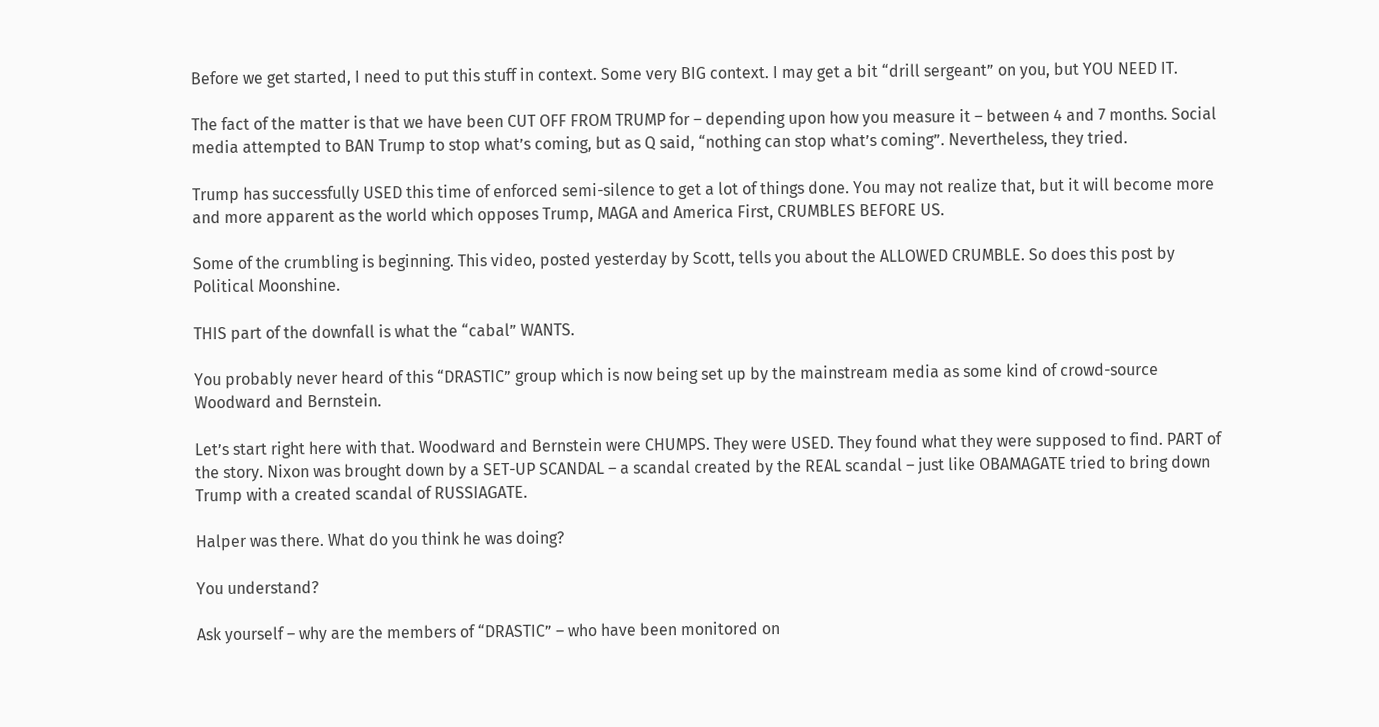Before we get started, I need to put this stuff in context. Some very BIG context. I may get a bit “drill sergeant” on you, but YOU NEED IT.

The fact of the matter is that we have been CUT OFF FROM TRUMP for – depending upon how you measure it – between 4 and 7 months. Social media attempted to BAN Trump to stop what’s coming, but as Q said, “nothing can stop what’s coming”. Nevertheless, they tried.

Trump has successfully USED this time of enforced semi-silence to get a lot of things done. You may not realize that, but it will become more and more apparent as the world which opposes Trump, MAGA and America First, CRUMBLES BEFORE US.

Some of the crumbling is beginning. This video, posted yesterday by Scott, tells you about the ALLOWED CRUMBLE. So does this post by Political Moonshine.

THIS part of the downfall is what the “cabal” WANTS.

You probably never heard of this “DRASTIC” group which is now being set up by the mainstream media as some kind of crowd-source Woodward and Bernstein.

Let’s start right here with that. Woodward and Bernstein were CHUMPS. They were USED. They found what they were supposed to find. PART of the story. Nixon was brought down by a SET-UP SCANDAL – a scandal created by the REAL scandal – just like OBAMAGATE tried to bring down Trump with a created scandal of RUSSIAGATE.

Halper was there. What do you think he was doing?

You understand?

Ask yourself – why are the members of “DRASTIC” – who have been monitored on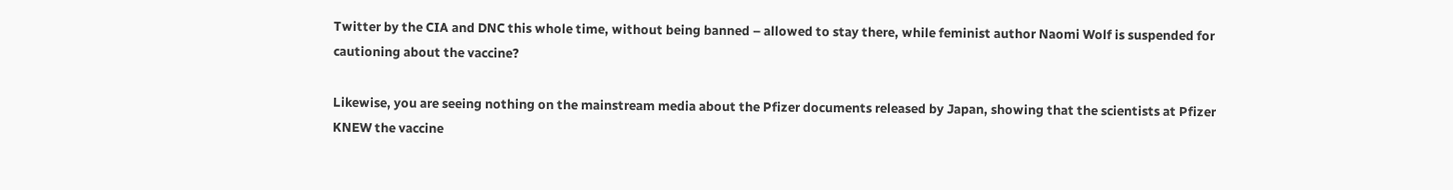Twitter by the CIA and DNC this whole time, without being banned – allowed to stay there, while feminist author Naomi Wolf is suspended for cautioning about the vaccine?

Likewise, you are seeing nothing on the mainstream media about the Pfizer documents released by Japan, showing that the scientists at Pfizer KNEW the vaccine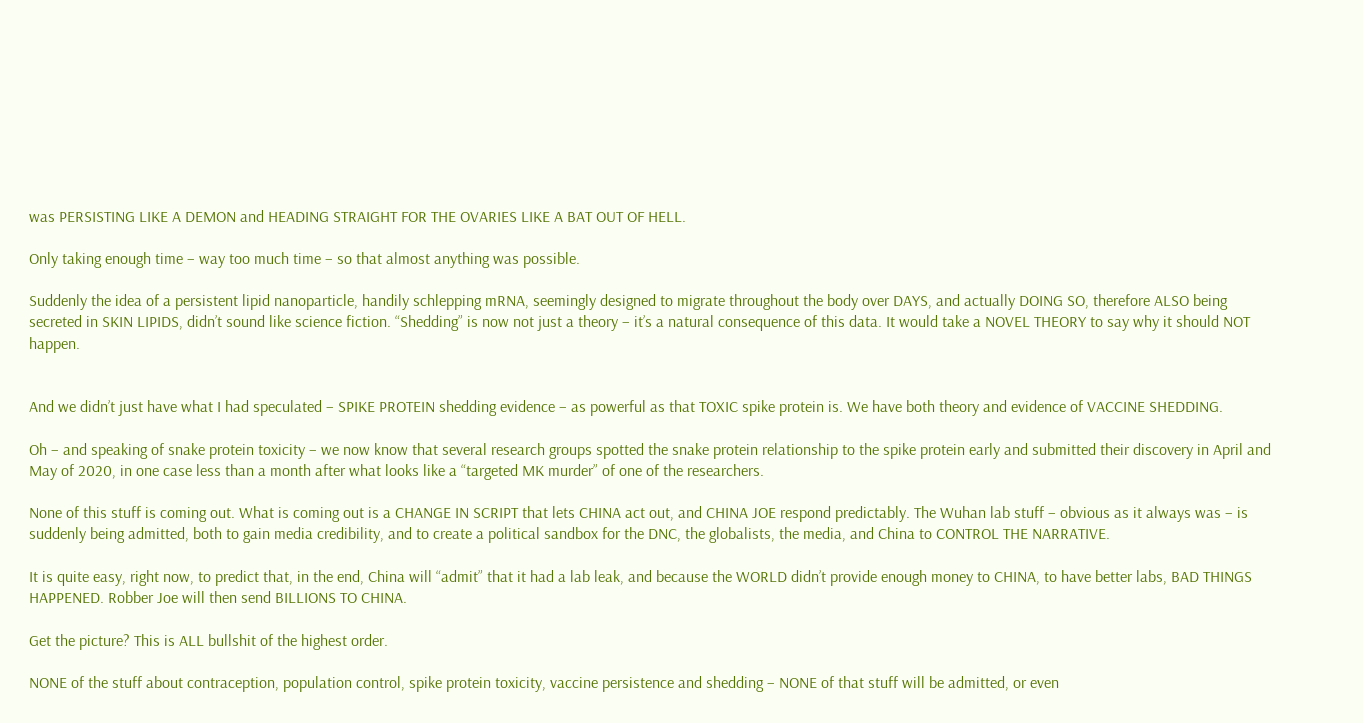was PERSISTING LIKE A DEMON and HEADING STRAIGHT FOR THE OVARIES LIKE A BAT OUT OF HELL.

Only taking enough time – way too much time – so that almost anything was possible.

Suddenly the idea of a persistent lipid nanoparticle, handily schlepping mRNA, seemingly designed to migrate throughout the body over DAYS, and actually DOING SO, therefore ALSO being secreted in SKIN LIPIDS, didn’t sound like science fiction. “Shedding” is now not just a theory – it’s a natural consequence of this data. It would take a NOVEL THEORY to say why it should NOT happen.


And we didn’t just have what I had speculated – SPIKE PROTEIN shedding evidence – as powerful as that TOXIC spike protein is. We have both theory and evidence of VACCINE SHEDDING.

Oh – and speaking of snake protein toxicity – we now know that several research groups spotted the snake protein relationship to the spike protein early and submitted their discovery in April and May of 2020, in one case less than a month after what looks like a “targeted MK murder” of one of the researchers.

None of this stuff is coming out. What is coming out is a CHANGE IN SCRIPT that lets CHINA act out, and CHINA JOE respond predictably. The Wuhan lab stuff – obvious as it always was – is suddenly being admitted, both to gain media credibility, and to create a political sandbox for the DNC, the globalists, the media, and China to CONTROL THE NARRATIVE.

It is quite easy, right now, to predict that, in the end, China will “admit” that it had a lab leak, and because the WORLD didn’t provide enough money to CHINA, to have better labs, BAD THINGS HAPPENED. Robber Joe will then send BILLIONS TO CHINA.

Get the picture? This is ALL bullshit of the highest order.

NONE of the stuff about contraception, population control, spike protein toxicity, vaccine persistence and shedding – NONE of that stuff will be admitted, or even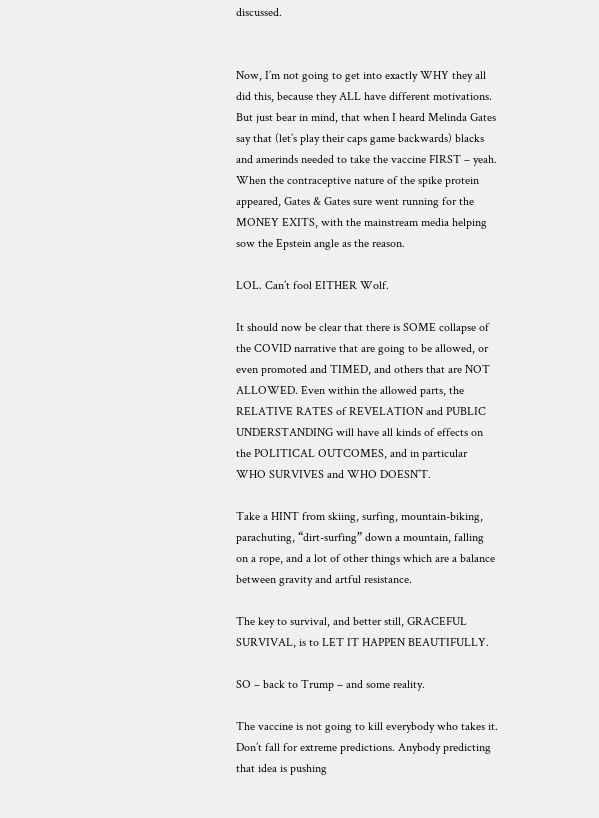discussed.


Now, I’m not going to get into exactly WHY they all did this, because they ALL have different motivations. But just bear in mind, that when I heard Melinda Gates say that (let’s play their caps game backwards) blacks and amerinds needed to take the vaccine FIRST – yeah. When the contraceptive nature of the spike protein appeared, Gates & Gates sure went running for the MONEY EXITS, with the mainstream media helping sow the Epstein angle as the reason.

LOL. Can’t fool EITHER Wolf.

It should now be clear that there is SOME collapse of the COVID narrative that are going to be allowed, or even promoted and TIMED, and others that are NOT ALLOWED. Even within the allowed parts, the RELATIVE RATES of REVELATION and PUBLIC UNDERSTANDING will have all kinds of effects on the POLITICAL OUTCOMES, and in particular WHO SURVIVES and WHO DOESN’T.

Take a HINT from skiing, surfing, mountain-biking, parachuting, “dirt-surfing” down a mountain, falling on a rope, and a lot of other things which are a balance between gravity and artful resistance.

The key to survival, and better still, GRACEFUL SURVIVAL, is to LET IT HAPPEN BEAUTIFULLY.

SO – back to Trump – and some reality.

The vaccine is not going to kill everybody who takes it. Don’t fall for extreme predictions. Anybody predicting that idea is pushing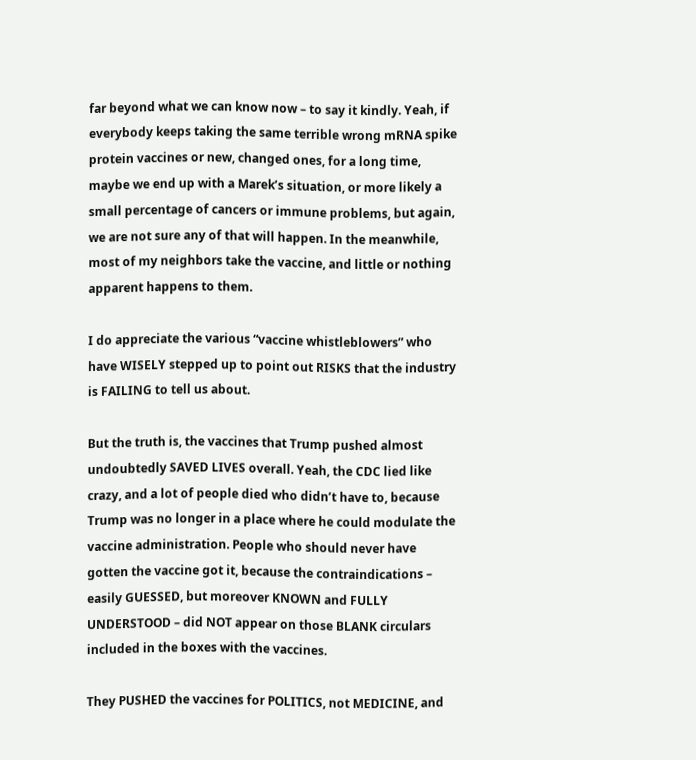far beyond what we can know now – to say it kindly. Yeah, if everybody keeps taking the same terrible wrong mRNA spike protein vaccines or new, changed ones, for a long time, maybe we end up with a Marek’s situation, or more likely a small percentage of cancers or immune problems, but again, we are not sure any of that will happen. In the meanwhile, most of my neighbors take the vaccine, and little or nothing apparent happens to them.

I do appreciate the various “vaccine whistleblowers” who have WISELY stepped up to point out RISKS that the industry is FAILING to tell us about.

But the truth is, the vaccines that Trump pushed almost undoubtedly SAVED LIVES overall. Yeah, the CDC lied like crazy, and a lot of people died who didn’t have to, because Trump was no longer in a place where he could modulate the vaccine administration. People who should never have gotten the vaccine got it, because the contraindications – easily GUESSED, but moreover KNOWN and FULLY UNDERSTOOD – did NOT appear on those BLANK circulars included in the boxes with the vaccines.

They PUSHED the vaccines for POLITICS, not MEDICINE, and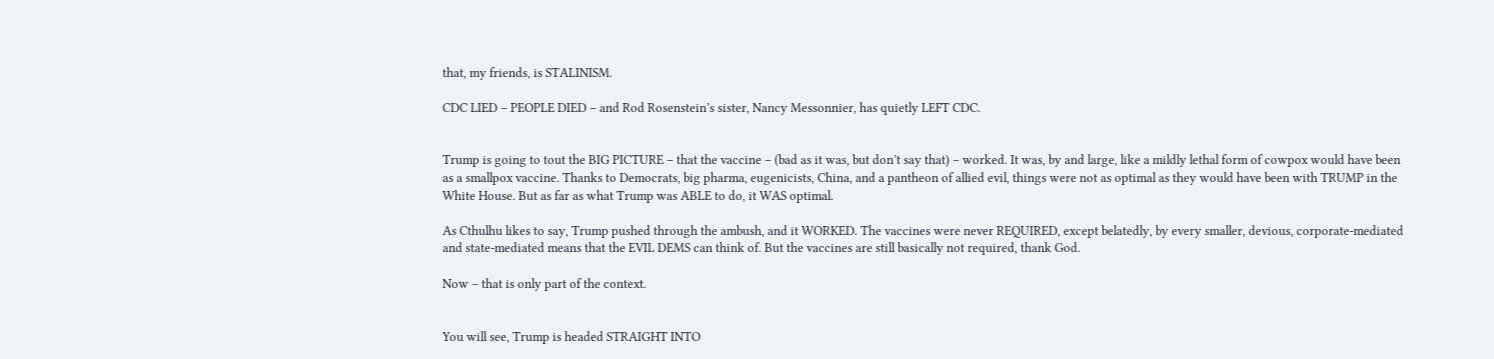that, my friends, is STALINISM.

CDC LIED – PEOPLE DIED – and Rod Rosenstein’s sister, Nancy Messonnier, has quietly LEFT CDC.


Trump is going to tout the BIG PICTURE – that the vaccine – (bad as it was, but don’t say that) – worked. It was, by and large, like a mildly lethal form of cowpox would have been as a smallpox vaccine. Thanks to Democrats, big pharma, eugenicists, China, and a pantheon of allied evil, things were not as optimal as they would have been with TRUMP in the White House. But as far as what Trump was ABLE to do, it WAS optimal.

As Cthulhu likes to say, Trump pushed through the ambush, and it WORKED. The vaccines were never REQUIRED, except belatedly, by every smaller, devious, corporate-mediated and state-mediated means that the EVIL DEMS can think of. But the vaccines are still basically not required, thank God.

Now – that is only part of the context.


You will see, Trump is headed STRAIGHT INTO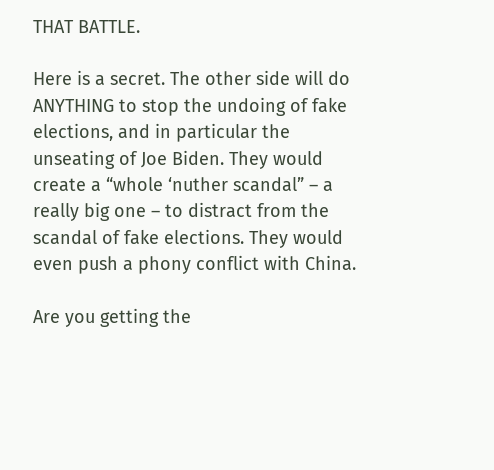THAT BATTLE.

Here is a secret. The other side will do ANYTHING to stop the undoing of fake elections, and in particular the unseating of Joe Biden. They would create a “whole ‘nuther scandal” – a really big one – to distract from the scandal of fake elections. They would even push a phony conflict with China.

Are you getting the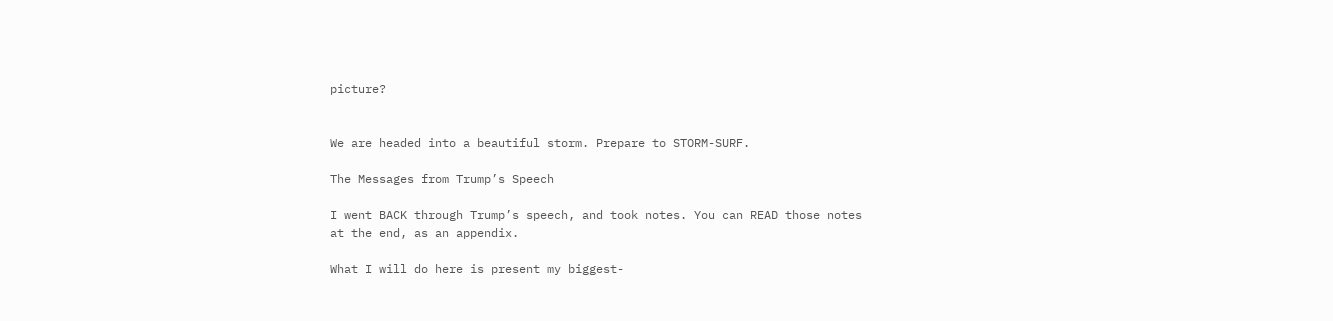picture?


We are headed into a beautiful storm. Prepare to STORM-SURF.

The Messages from Trump’s Speech

I went BACK through Trump’s speech, and took notes. You can READ those notes at the end, as an appendix.

What I will do here is present my biggest-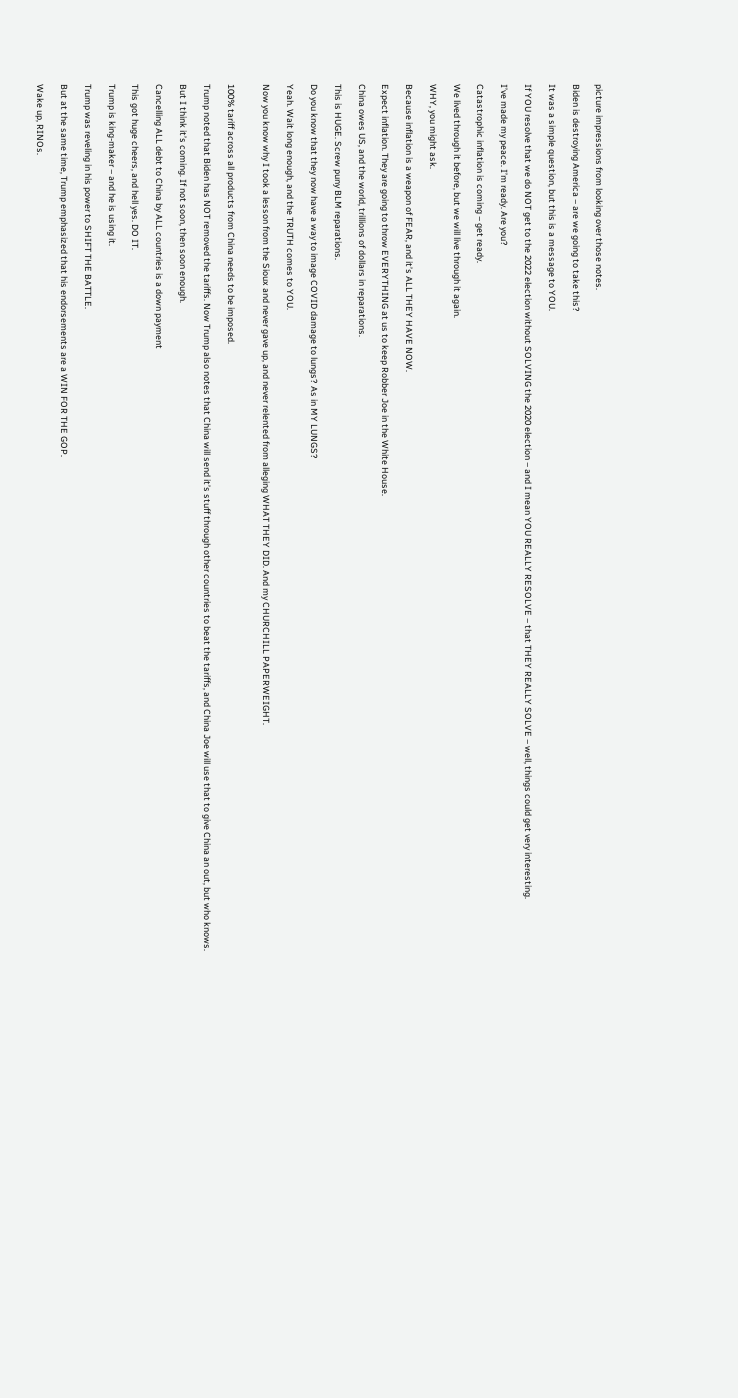picture impressions from looking over those notes.

Biden is destroying America – are we going to take this?

It was a simple question, but this is a message to YOU.

If YOU resolve that we do NOT get to the 2022 election without SOLVING the 2020 election – and I mean YOU REALLY RESOLVE – that THEY REALLY SOLVE – well, things could get very interesting.

I’ve made my peace. I’m ready. Are you?

Catastrophic inflation is coming – get ready.

We lived through it before, but we will live through it again.

WHY, you might ask.

Because inflation is a weapon of FEAR, and it’s ALL THEY HAVE NOW.

Expect inflation. They are going to throw EVERYTHING at us to keep Robber Joe in the White House.

China owes US, and the world, trillions of dollars in reparations.

This is HUGE. Screw puny BLM reparations.

Do you know that they now have a way to image COVID damage to lungs? As in MY LUNGS?

Yeah. Wait long enough, and the TRUTH comes to YOU.

Now you know why I took a lesson from the Sioux and never gave up, and never relented from alleging WHAT THEY DID. And my CHURCHILL PAPERWEIGHT.


100% tariff across all products from China needs to be imposed.

Trump noted that Biden has NOT removed the tariffs. Now Trump also notes that China will send it’s stuff through other countries to beat the tariffs, and China Joe will use that to give China an out, but who knows.

But I think it’s coming. If not soon, then soon enough.

Cancelling ALL debt to China by ALL countries is a down payment

This got huge cheers, and hell yes. DO IT.

Trump is king-maker – and he is using it.

Trump was reveling in his power to SHIFT THE BATTLE.

But at the same time, Trump emphasized that his endorsements are a WIN FOR THE GOP.

Wake up, RINOs.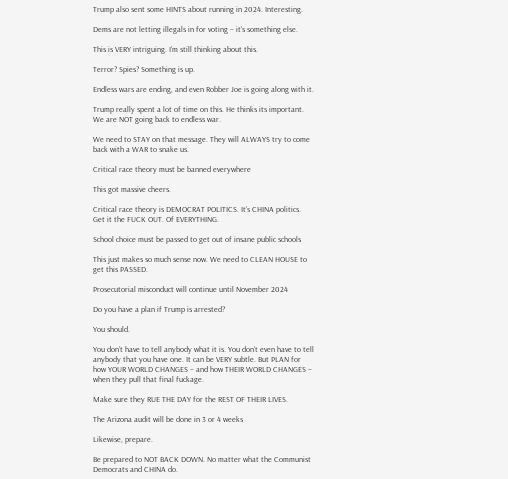Trump also sent some HINTS about running in 2024. Interesting.

Dems are not letting illegals in for voting – it’s something else.

This is VERY intriguing. I’m still thinking about this.

Terror? Spies? Something is up.

Endless wars are ending, and even Robber Joe is going along with it.

Trump really spent a lot of time on this. He thinks its important. We are NOT going back to endless war.

We need to STAY on that message. They will ALWAYS try to come back with a WAR to snake us.

Critical race theory must be banned everywhere

This got massive cheers.

Critical race theory is DEMOCRAT POLITICS. It’s CHINA politics. Get it the FUCK OUT. Of EVERYTHING.

School choice must be passed to get out of insane public schools

This just makes so much sense now. We need to CLEAN HOUSE to get this PASSED.

Prosecutorial misconduct will continue until November 2024

Do you have a plan if Trump is arrested?

You should.

You don’t have to tell anybody what it is. You don’t even have to tell anybody that you have one. It can be VERY subtle. But PLAN for how YOUR WORLD CHANGES – and how THEIR WORLD CHANGES – when they pull that final fuckage.

Make sure they RUE THE DAY for the REST OF THEIR LIVES.

The Arizona audit will be done in 3 or 4 weeks

Likewise, prepare.

Be prepared to NOT BACK DOWN. No matter what the Communist Democrats and CHINA do.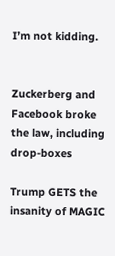I’m not kidding.


Zuckerberg and Facebook broke the law, including drop-boxes

Trump GETS the insanity of MAGIC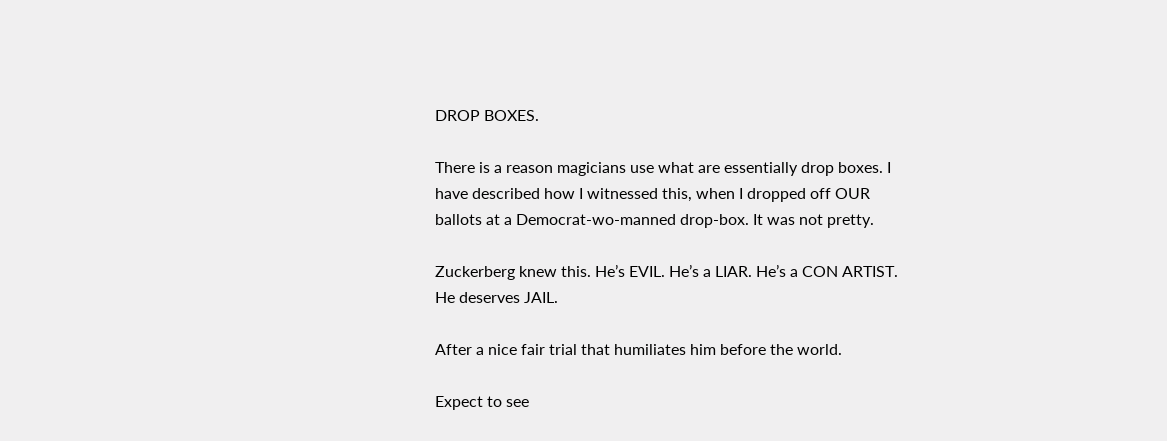DROP BOXES.

There is a reason magicians use what are essentially drop boxes. I have described how I witnessed this, when I dropped off OUR ballots at a Democrat-wo-manned drop-box. It was not pretty.

Zuckerberg knew this. He’s EVIL. He’s a LIAR. He’s a CON ARTIST. He deserves JAIL.

After a nice fair trial that humiliates him before the world.

Expect to see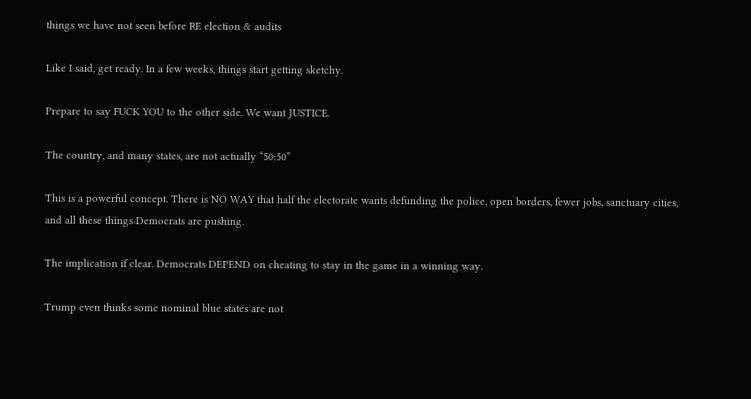things we have not seen before RE election & audits

Like I said, get ready. In a few weeks, things start getting sketchy.

Prepare to say FUCK YOU to the other side. We want JUSTICE.

The country, and many states, are not actually “50:50”

This is a powerful concept. There is NO WAY that half the electorate wants defunding the police, open borders, fewer jobs, sanctuary cities, and all these things Democrats are pushing.

The implication if clear. Democrats DEPEND on cheating to stay in the game in a winning way.

Trump even thinks some nominal blue states are not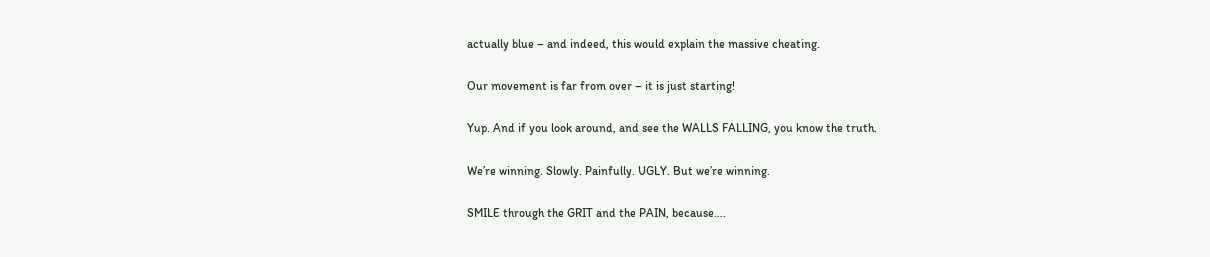actually blue – and indeed, this would explain the massive cheating.

Our movement is far from over – it is just starting!

Yup. And if you look around, and see the WALLS FALLING, you know the truth.

We’re winning. Slowly. Painfully. UGLY. But we’re winning.

SMILE through the GRIT and the PAIN, because….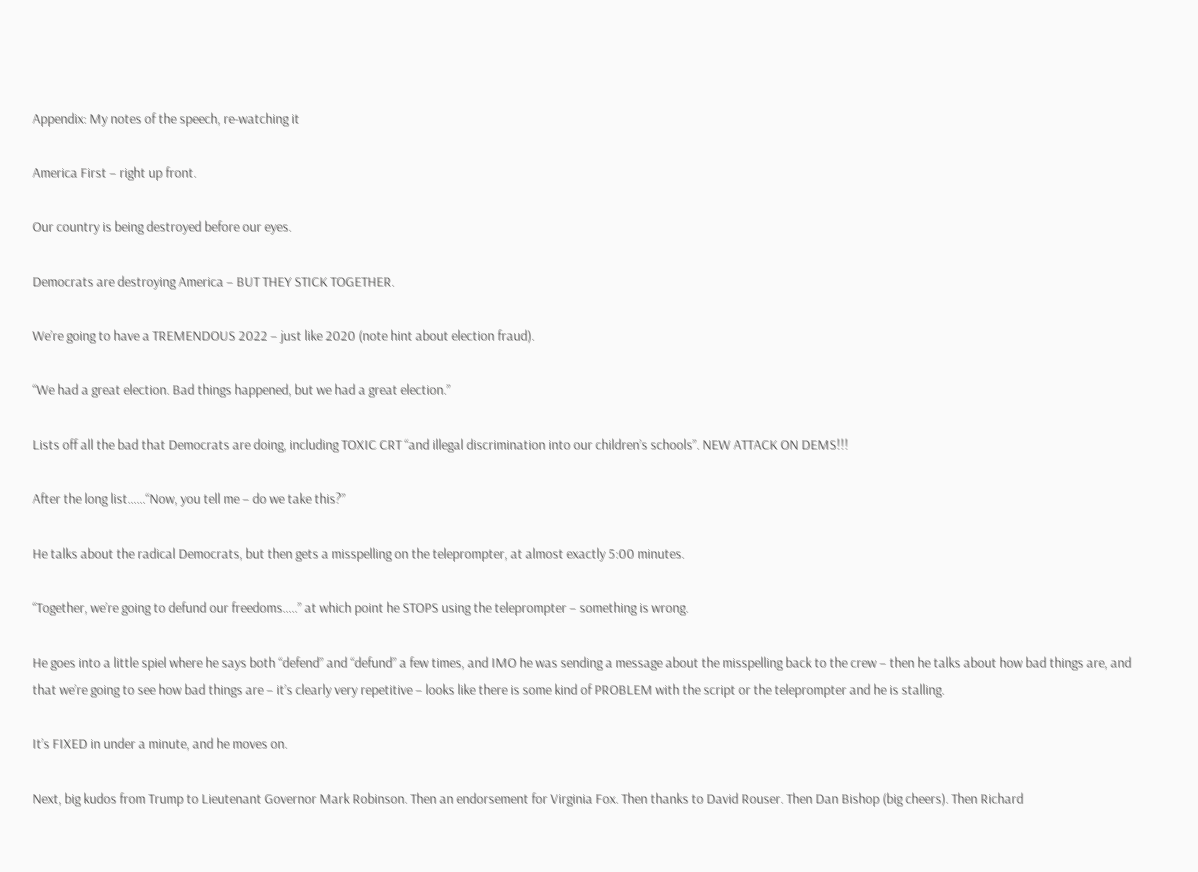Appendix: My notes of the speech, re-watching it

America First – right up front.

Our country is being destroyed before our eyes.

Democrats are destroying America – BUT THEY STICK TOGETHER.

We’re going to have a TREMENDOUS 2022 – just like 2020 (note hint about election fraud).

“We had a great election. Bad things happened, but we had a great election.”

Lists off all the bad that Democrats are doing, including TOXIC CRT “and illegal discrimination into our children’s schools”. NEW ATTACK ON DEMS!!!

After the long list……“Now, you tell me – do we take this?”

He talks about the radical Democrats, but then gets a misspelling on the teleprompter, at almost exactly 5:00 minutes.

“Together, we’re going to defund our freedoms…..” at which point he STOPS using the teleprompter – something is wrong.

He goes into a little spiel where he says both “defend” and “defund” a few times, and IMO he was sending a message about the misspelling back to the crew – then he talks about how bad things are, and that we’re going to see how bad things are – it’s clearly very repetitive – looks like there is some kind of PROBLEM with the script or the teleprompter and he is stalling.

It’s FIXED in under a minute, and he moves on.

Next, big kudos from Trump to Lieutenant Governor Mark Robinson. Then an endorsement for Virginia Fox. Then thanks to David Rouser. Then Dan Bishop (big cheers). Then Richard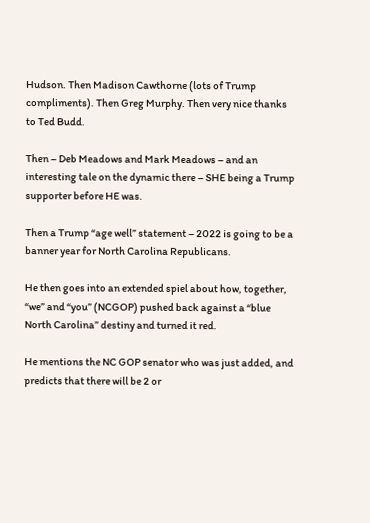Hudson. Then Madison Cawthorne (lots of Trump compliments). Then Greg Murphy. Then very nice thanks to Ted Budd.

Then – Deb Meadows and Mark Meadows – and an interesting tale on the dynamic there – SHE being a Trump supporter before HE was.

Then a Trump “age well” statement – 2022 is going to be a banner year for North Carolina Republicans.

He then goes into an extended spiel about how, together, “we” and “you” (NCGOP) pushed back against a “blue North Carolina” destiny and turned it red.

He mentions the NC GOP senator who was just added, and predicts that there will be 2 or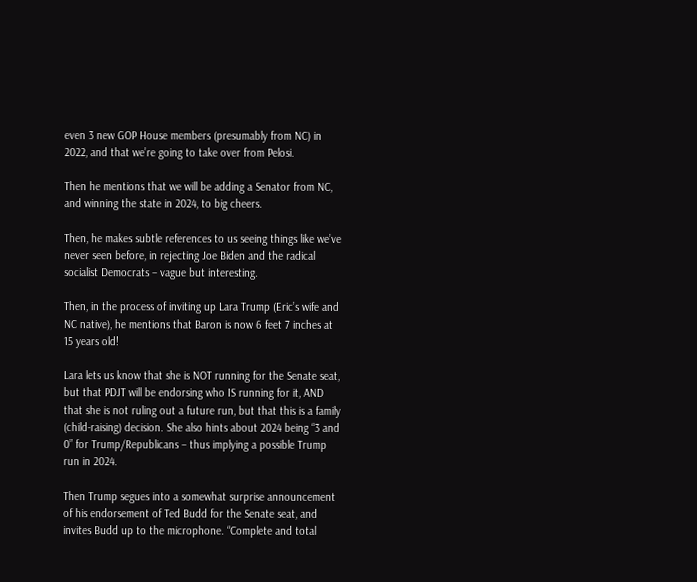even 3 new GOP House members (presumably from NC) in 2022, and that we’re going to take over from Pelosi.

Then he mentions that we will be adding a Senator from NC, and winning the state in 2024, to big cheers.

Then, he makes subtle references to us seeing things like we’ve never seen before, in rejecting Joe Biden and the radical socialist Democrats – vague but interesting.

Then, in the process of inviting up Lara Trump (Eric’s wife and NC native), he mentions that Baron is now 6 feet 7 inches at 15 years old!

Lara lets us know that she is NOT running for the Senate seat, but that PDJT will be endorsing who IS running for it, AND that she is not ruling out a future run, but that this is a family (child-raising) decision. She also hints about 2024 being “3 and 0” for Trump/Republicans – thus implying a possible Trump run in 2024.

Then Trump segues into a somewhat surprise announcement of his endorsement of Ted Budd for the Senate seat, and invites Budd up to the microphone. “Complete and total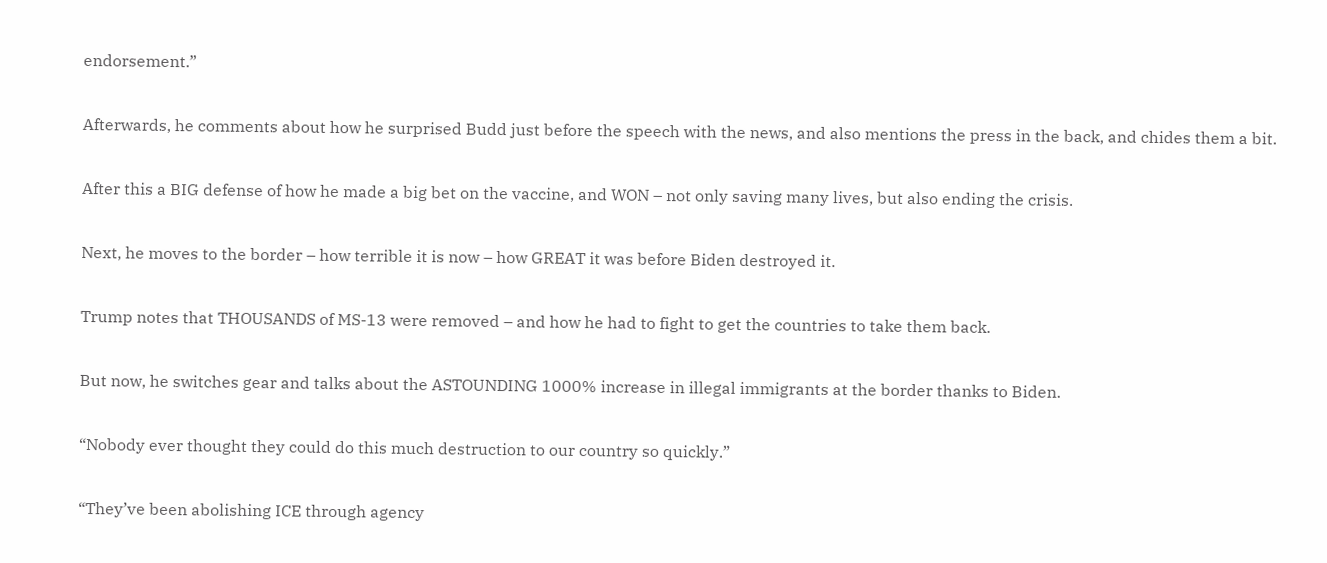endorsement.”

Afterwards, he comments about how he surprised Budd just before the speech with the news, and also mentions the press in the back, and chides them a bit.

After this a BIG defense of how he made a big bet on the vaccine, and WON – not only saving many lives, but also ending the crisis.

Next, he moves to the border – how terrible it is now – how GREAT it was before Biden destroyed it.

Trump notes that THOUSANDS of MS-13 were removed – and how he had to fight to get the countries to take them back.

But now, he switches gear and talks about the ASTOUNDING 1000% increase in illegal immigrants at the border thanks to Biden.

“Nobody ever thought they could do this much destruction to our country so quickly.”

“They’ve been abolishing ICE through agency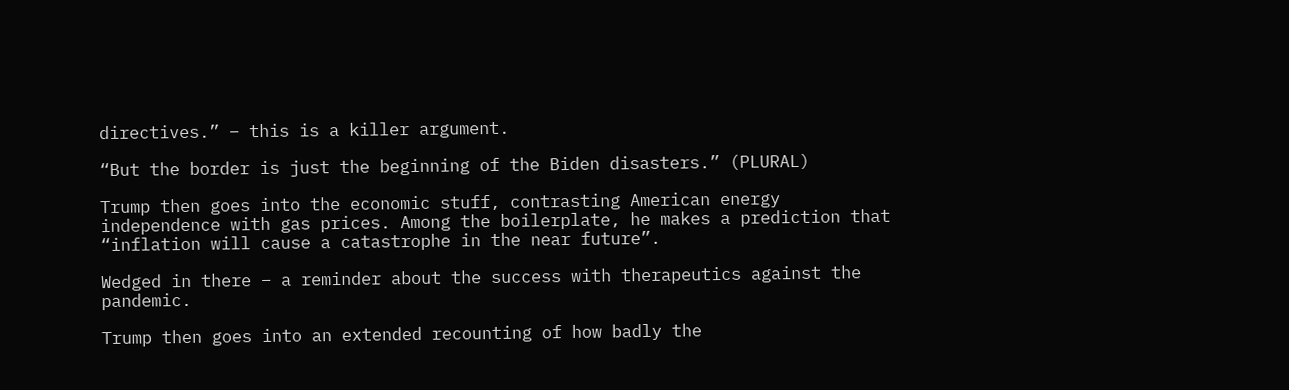directives.” – this is a killer argument.

“But the border is just the beginning of the Biden disasters.” (PLURAL)

Trump then goes into the economic stuff, contrasting American energy independence with gas prices. Among the boilerplate, he makes a prediction that “inflation will cause a catastrophe in the near future”.

Wedged in there – a reminder about the success with therapeutics against the pandemic.

Trump then goes into an extended recounting of how badly the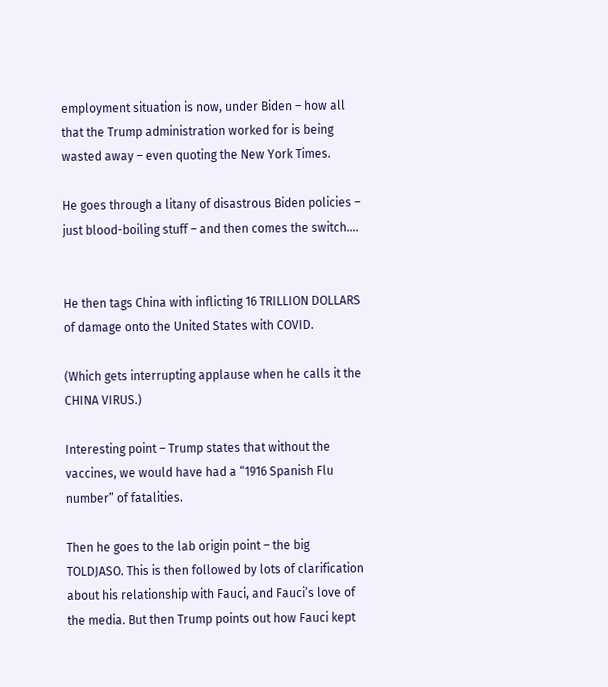employment situation is now, under Biden – how all that the Trump administration worked for is being wasted away – even quoting the New York Times.

He goes through a litany of disastrous Biden policies – just blood-boiling stuff – and then comes the switch….


He then tags China with inflicting 16 TRILLION DOLLARS of damage onto the United States with COVID.

(Which gets interrupting applause when he calls it the CHINA VIRUS.)

Interesting point – Trump states that without the vaccines, we would have had a “1916 Spanish Flu number” of fatalities.

Then he goes to the lab origin point – the big TOLDJASO. This is then followed by lots of clarification about his relationship with Fauci, and Fauci’s love of the media. But then Trump points out how Fauci kept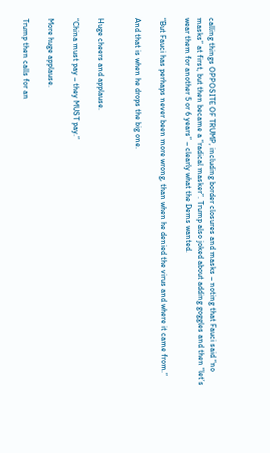calling things OPPOSITE OF TRUMP, including border closures and masks – noting that Fauci said “no masks” at first, but then became a “radical masker”. Trump also joked about adding goggles and then “let’s wear them for another 5 or 6 years” – clearly what the Dems wanted.

“But Fauci has perhaps never been more wrong, than when he denied the virus and where it came from.”

And that is when he drops the big one.


Huge cheers and applause.

“China must pay – they MUST pay.”

More huge applause.

Trump then calls for an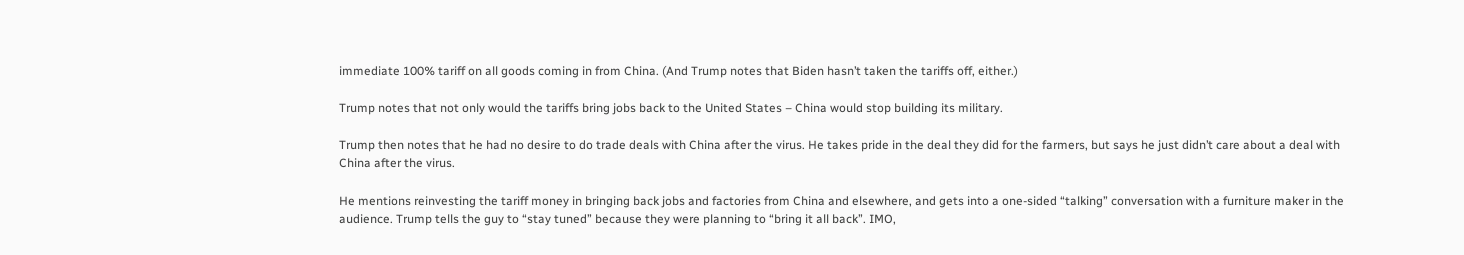immediate 100% tariff on all goods coming in from China. (And Trump notes that Biden hasn’t taken the tariffs off, either.)

Trump notes that not only would the tariffs bring jobs back to the United States – China would stop building its military.

Trump then notes that he had no desire to do trade deals with China after the virus. He takes pride in the deal they did for the farmers, but says he just didn’t care about a deal with China after the virus.

He mentions reinvesting the tariff money in bringing back jobs and factories from China and elsewhere, and gets into a one-sided “talking” conversation with a furniture maker in the audience. Trump tells the guy to “stay tuned” because they were planning to “bring it all back”. IMO,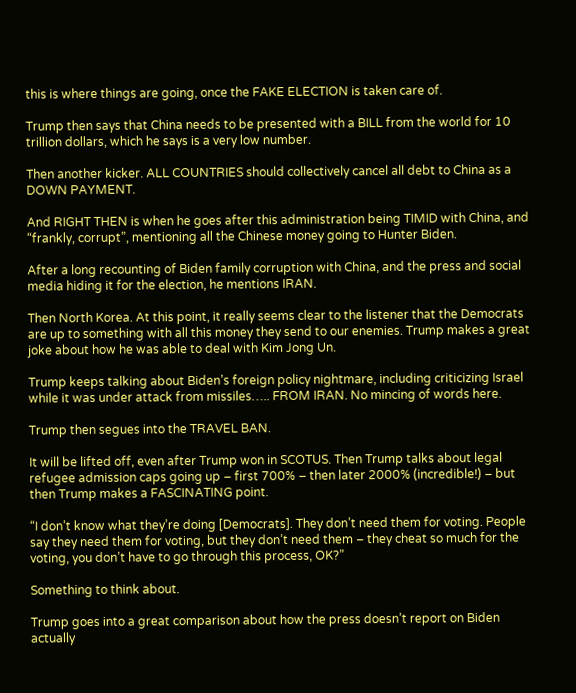this is where things are going, once the FAKE ELECTION is taken care of.

Trump then says that China needs to be presented with a BILL from the world for 10 trillion dollars, which he says is a very low number.

Then another kicker. ALL COUNTRIES should collectively cancel all debt to China as a DOWN PAYMENT.

And RIGHT THEN is when he goes after this administration being TIMID with China, and “frankly, corrupt”, mentioning all the Chinese money going to Hunter Biden.

After a long recounting of Biden family corruption with China, and the press and social media hiding it for the election, he mentions IRAN.

Then North Korea. At this point, it really seems clear to the listener that the Democrats are up to something with all this money they send to our enemies. Trump makes a great joke about how he was able to deal with Kim Jong Un.

Trump keeps talking about Biden’s foreign policy nightmare, including criticizing Israel while it was under attack from missiles….. FROM IRAN. No mincing of words here.

Trump then segues into the TRAVEL BAN.

It will be lifted off, even after Trump won in SCOTUS. Then Trump talks about legal refugee admission caps going up – first 700% – then later 2000% (incredible!) – but then Trump makes a FASCINATING point.

“I don’t know what they’re doing [Democrats]. They don’t need them for voting. People say they need them for voting, but they don’t need them – they cheat so much for the voting, you don’t have to go through this process, OK?”

Something to think about.

Trump goes into a great comparison about how the press doesn’t report on Biden actually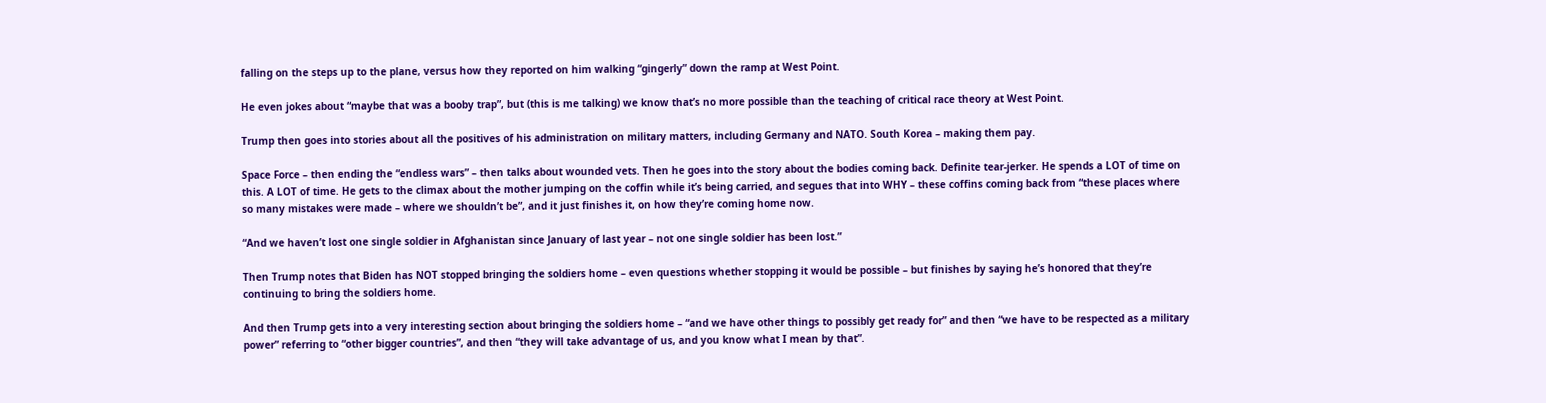falling on the steps up to the plane, versus how they reported on him walking “gingerly” down the ramp at West Point.

He even jokes about “maybe that was a booby trap”, but (this is me talking) we know that’s no more possible than the teaching of critical race theory at West Point.

Trump then goes into stories about all the positives of his administration on military matters, including Germany and NATO. South Korea – making them pay.

Space Force – then ending the “endless wars” – then talks about wounded vets. Then he goes into the story about the bodies coming back. Definite tear-jerker. He spends a LOT of time on this. A LOT of time. He gets to the climax about the mother jumping on the coffin while it’s being carried, and segues that into WHY – these coffins coming back from “these places where so many mistakes were made – where we shouldn’t be”, and it just finishes it, on how they’re coming home now.

“And we haven’t lost one single soldier in Afghanistan since January of last year – not one single soldier has been lost.”

Then Trump notes that Biden has NOT stopped bringing the soldiers home – even questions whether stopping it would be possible – but finishes by saying he’s honored that they’re continuing to bring the soldiers home.

And then Trump gets into a very interesting section about bringing the soldiers home – “and we have other things to possibly get ready for” and then “we have to be respected as a military power” referring to “other bigger countries”, and then “they will take advantage of us, and you know what I mean by that”.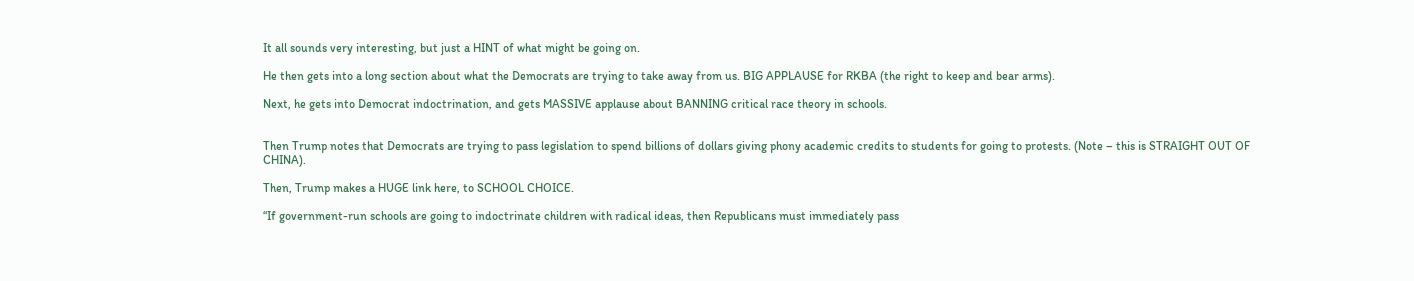It all sounds very interesting, but just a HINT of what might be going on.

He then gets into a long section about what the Democrats are trying to take away from us. BIG APPLAUSE for RKBA (the right to keep and bear arms).

Next, he gets into Democrat indoctrination, and gets MASSIVE applause about BANNING critical race theory in schools.


Then Trump notes that Democrats are trying to pass legislation to spend billions of dollars giving phony academic credits to students for going to protests. (Note – this is STRAIGHT OUT OF CHINA).

Then, Trump makes a HUGE link here, to SCHOOL CHOICE.

“If government-run schools are going to indoctrinate children with radical ideas, then Republicans must immediately pass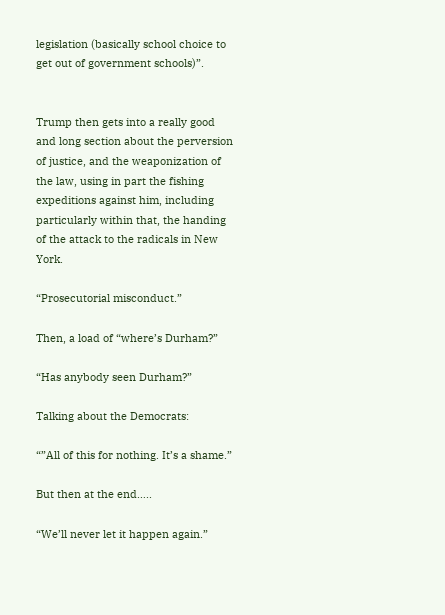legislation (basically school choice to get out of government schools)”.


Trump then gets into a really good and long section about the perversion of justice, and the weaponization of the law, using in part the fishing expeditions against him, including particularly within that, the handing of the attack to the radicals in New York.

“Prosecutorial misconduct.”

Then, a load of “where’s Durham?”

“Has anybody seen Durham?”

Talking about the Democrats:

“”All of this for nothing. It’s a shame.”

But then at the end…..

“We’ll never let it happen again.”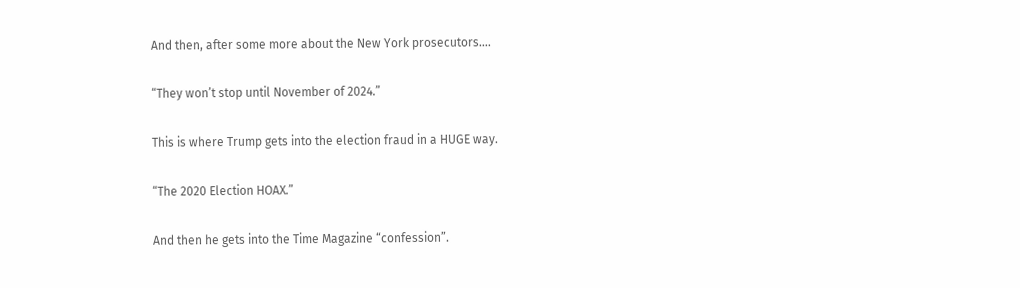And then, after some more about the New York prosecutors….

“They won’t stop until November of 2024.”

This is where Trump gets into the election fraud in a HUGE way.

“The 2020 Election HOAX.”

And then he gets into the Time Magazine “confession”.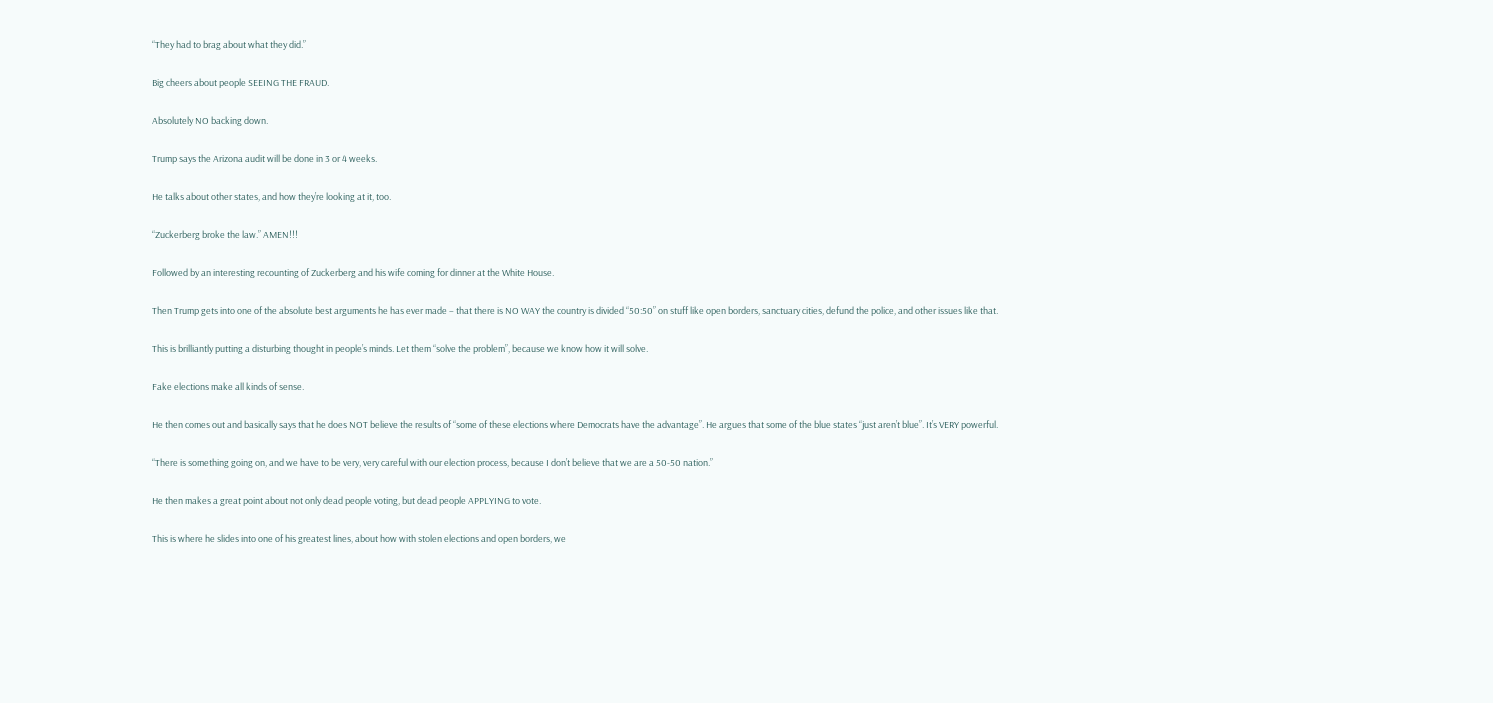“They had to brag about what they did.”

Big cheers about people SEEING THE FRAUD.

Absolutely NO backing down.

Trump says the Arizona audit will be done in 3 or 4 weeks.

He talks about other states, and how they’re looking at it, too.

“Zuckerberg broke the law.” AMEN!!!

Followed by an interesting recounting of Zuckerberg and his wife coming for dinner at the White House.

Then Trump gets into one of the absolute best arguments he has ever made – that there is NO WAY the country is divided “50:50” on stuff like open borders, sanctuary cities, defund the police, and other issues like that.

This is brilliantly putting a disturbing thought in people’s minds. Let them “solve the problem”, because we know how it will solve.

Fake elections make all kinds of sense.

He then comes out and basically says that he does NOT believe the results of “some of these elections where Democrats have the advantage”. He argues that some of the blue states “just aren’t blue”. It’s VERY powerful.

“There is something going on, and we have to be very, very careful with our election process, because I don’t believe that we are a 50-50 nation.”

He then makes a great point about not only dead people voting, but dead people APPLYING to vote.

This is where he slides into one of his greatest lines, about how with stolen elections and open borders, we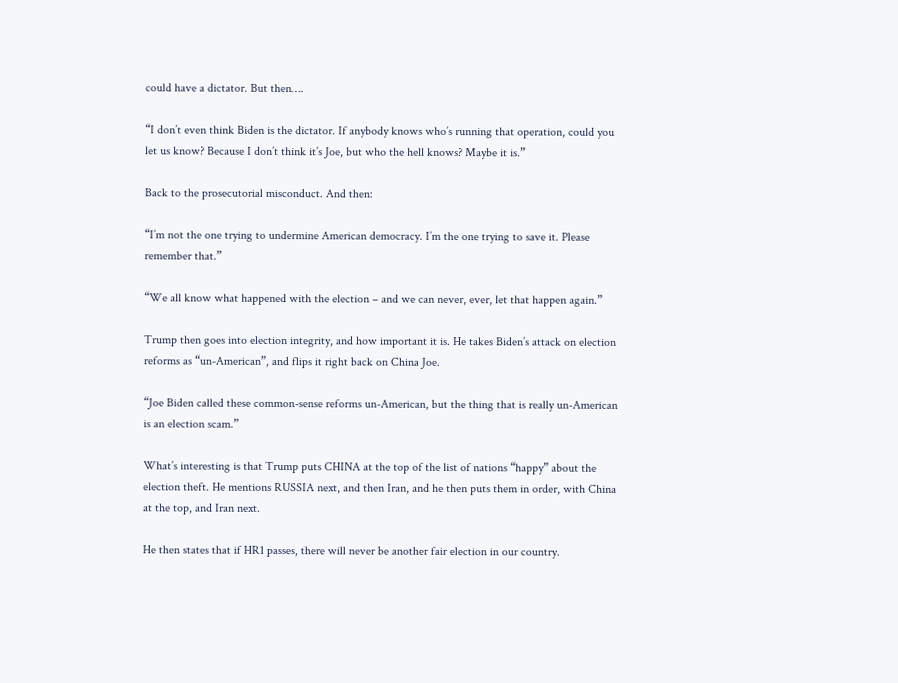could have a dictator. But then….

“I don’t even think Biden is the dictator. If anybody knows who’s running that operation, could you let us know? Because I don’t think it’s Joe, but who the hell knows? Maybe it is.”

Back to the prosecutorial misconduct. And then:

“I’m not the one trying to undermine American democracy. I’m the one trying to save it. Please remember that.”

“We all know what happened with the election – and we can never, ever, let that happen again.”

Trump then goes into election integrity, and how important it is. He takes Biden’s attack on election reforms as “un-American”, and flips it right back on China Joe.

“Joe Biden called these common-sense reforms un-American, but the thing that is really un-American is an election scam.”

What’s interesting is that Trump puts CHINA at the top of the list of nations “happy” about the election theft. He mentions RUSSIA next, and then Iran, and he then puts them in order, with China at the top, and Iran next.

He then states that if HR1 passes, there will never be another fair election in our country.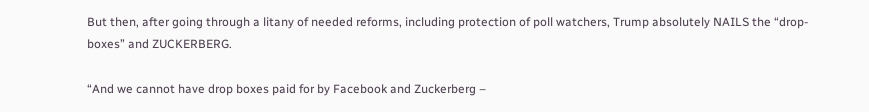But then, after going through a litany of needed reforms, including protection of poll watchers, Trump absolutely NAILS the “drop-boxes” and ZUCKERBERG.

“And we cannot have drop boxes paid for by Facebook and Zuckerberg –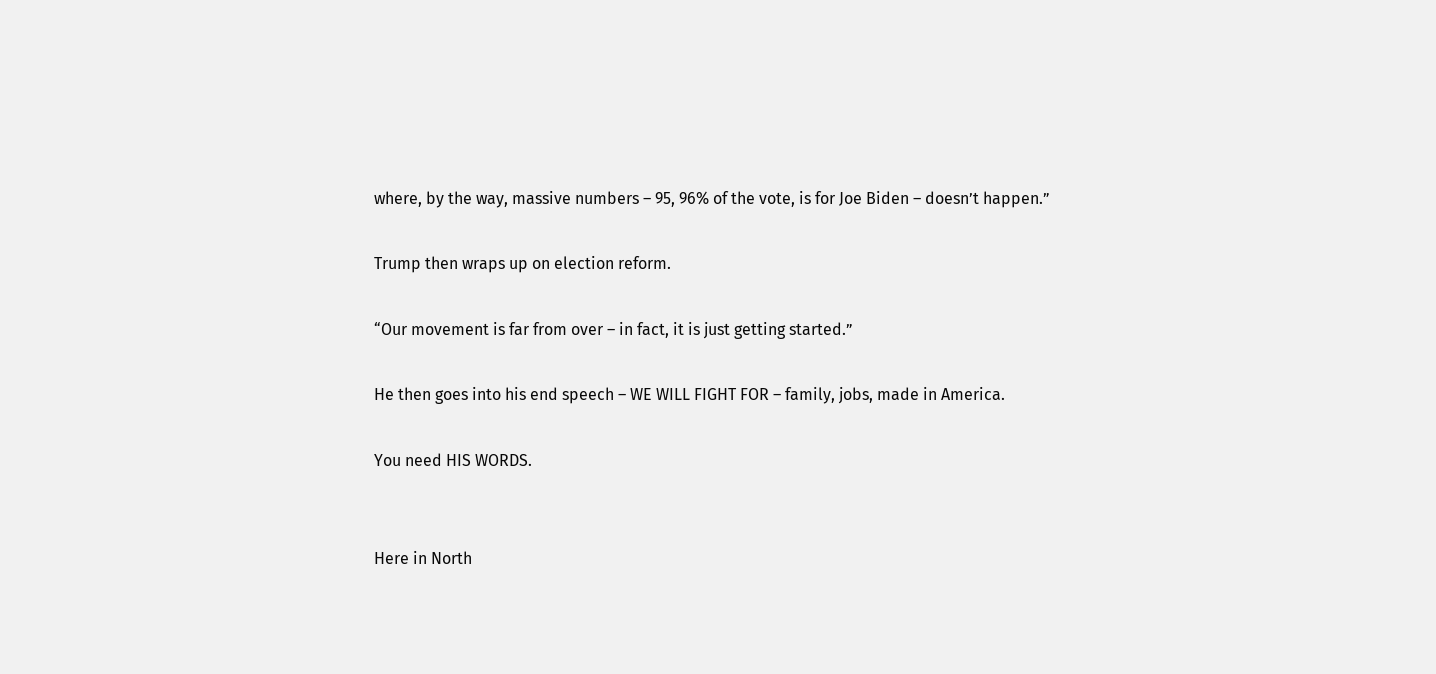where, by the way, massive numbers – 95, 96% of the vote, is for Joe Biden – doesn’t happen.”

Trump then wraps up on election reform.

“Our movement is far from over – in fact, it is just getting started.”

He then goes into his end speech – WE WILL FIGHT FOR – family, jobs, made in America.

You need HIS WORDS.


Here in North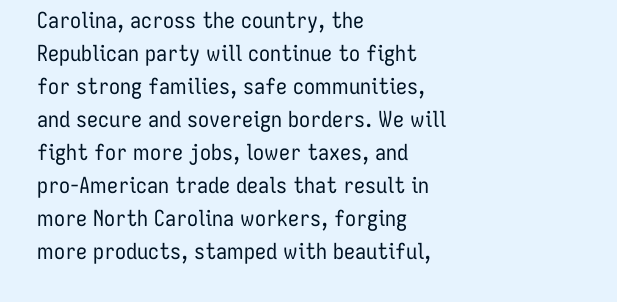Carolina, across the country, the Republican party will continue to fight for strong families, safe communities, and secure and sovereign borders. We will fight for more jobs, lower taxes, and pro-American trade deals that result in more North Carolina workers, forging more products, stamped with beautiful,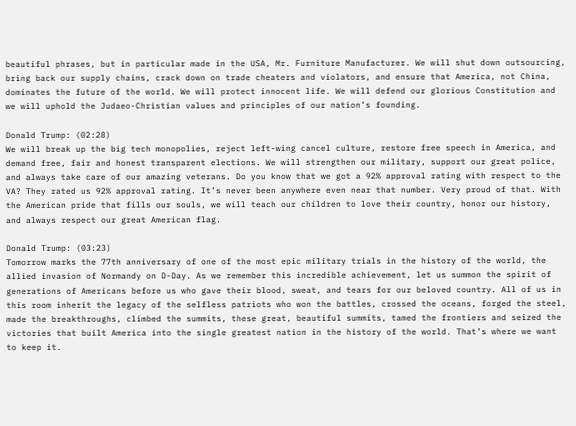beautiful phrases, but in particular made in the USA, Mr. Furniture Manufacturer. We will shut down outsourcing, bring back our supply chains, crack down on trade cheaters and violators, and ensure that America, not China, dominates the future of the world. We will protect innocent life. We will defend our glorious Constitution and we will uphold the Judaeo-Christian values and principles of our nation’s founding.

Donald Trump: (02:28)
We will break up the big tech monopolies, reject left-wing cancel culture, restore free speech in America, and demand free, fair and honest transparent elections. We will strengthen our military, support our great police, and always take care of our amazing veterans. Do you know that we got a 92% approval rating with respect to the VA? They rated us 92% approval rating. It’s never been anywhere even near that number. Very proud of that. With the American pride that fills our souls, we will teach our children to love their country, honor our history, and always respect our great American flag.

Donald Trump: (03:23)
Tomorrow marks the 77th anniversary of one of the most epic military trials in the history of the world, the allied invasion of Normandy on D-Day. As we remember this incredible achievement, let us summon the spirit of generations of Americans before us who gave their blood, sweat, and tears for our beloved country. All of us in this room inherit the legacy of the selfless patriots who won the battles, crossed the oceans, forged the steel, made the breakthroughs, climbed the summits, these great, beautiful summits, tamed the frontiers and seized the victories that built America into the single greatest nation in the history of the world. That’s where we want to keep it.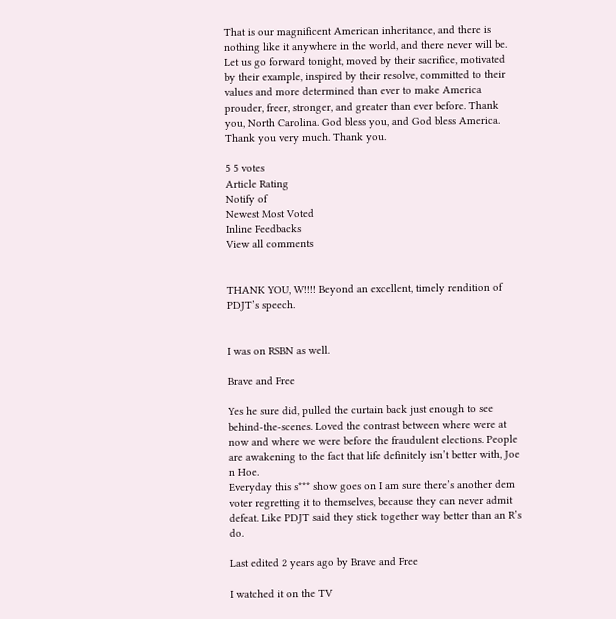That is our magnificent American inheritance, and there is nothing like it anywhere in the world, and there never will be. Let us go forward tonight, moved by their sacrifice, motivated by their example, inspired by their resolve, committed to their values and more determined than ever to make America prouder, freer, stronger, and greater than ever before. Thank you, North Carolina. God bless you, and God bless America. Thank you very much. Thank you.

5 5 votes
Article Rating
Notify of
Newest Most Voted
Inline Feedbacks
View all comments


THANK YOU, W!!!! Beyond an excellent, timely rendition of PDJT’s speech.


I was on RSBN as well.

Brave and Free

Yes he sure did, pulled the curtain back just enough to see behind-the-scenes. Loved the contrast between where were at now and where we were before the fraudulent elections. People are awakening to the fact that life definitely isn’t better with, Joe n Hoe.
Everyday this s*** show goes on I am sure there’s another dem voter regretting it to themselves, because they can never admit defeat. Like PDJT said they stick together way better than an R’s do.

Last edited 2 years ago by Brave and Free

I watched it on the TV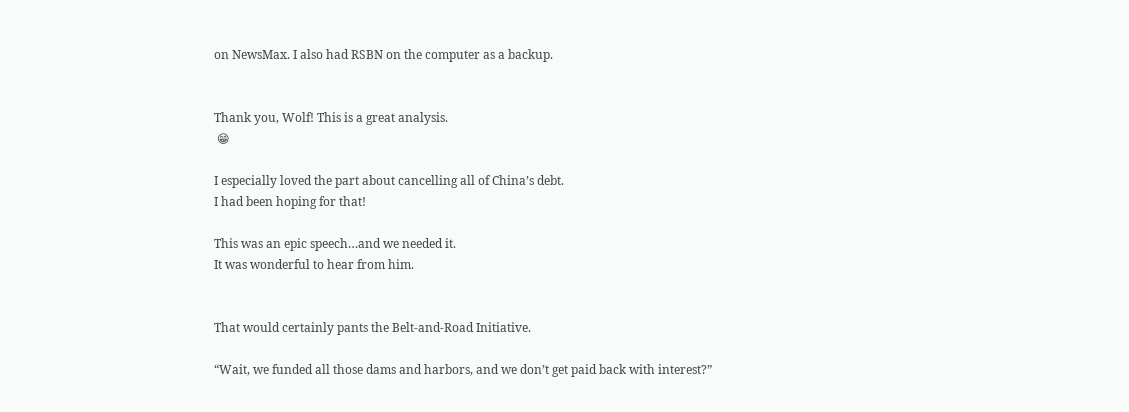on NewsMax. I also had RSBN on the computer as a backup.


Thank you, Wolf! This is a great analysis.
 😁

I especially loved the part about cancelling all of China’s debt.
I had been hoping for that!

This was an epic speech…and we needed it.
It was wonderful to hear from him.


That would certainly pants the Belt-and-Road Initiative.

“Wait, we funded all those dams and harbors, and we don’t get paid back with interest?”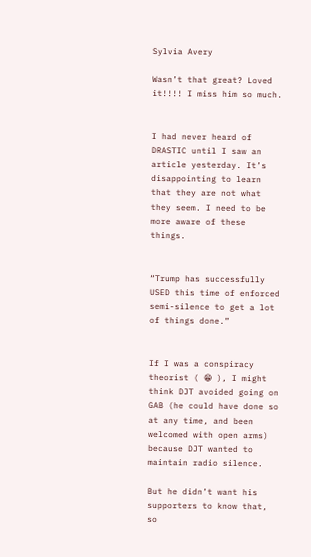Sylvia Avery

Wasn’t that great? Loved it!!!! I miss him so much.


I had never heard of DRASTIC until I saw an article yesterday. It’s disappointing to learn that they are not what they seem. I need to be more aware of these things.


“Trump has successfully USED this time of enforced semi-silence to get a lot of things done.”


If I was a conspiracy theorist ( 😁 ), I might think DJT avoided going on GAB (he could have done so at any time, and been welcomed with open arms) because DJT wanted to maintain radio silence.

But he didn’t want his supporters to know that, so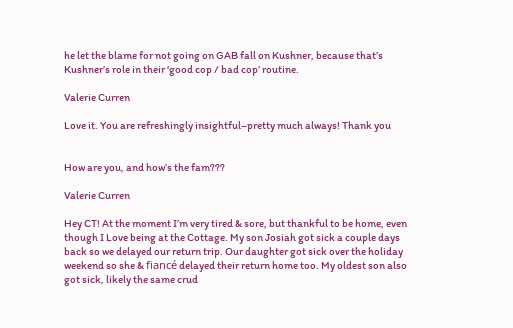he let the blame for not going on GAB fall on Kushner, because that’s Kushner’s role in their ‘good cop / bad cop’ routine.

Valerie Curren

Love it. You are refreshingly insightful–pretty much always! Thank you


How are you, and how’s the fam???

Valerie Curren

Hey CT! At the moment I’m very tired & sore, but thankful to be home, even though I Love being at the Cottage. My son Josiah got sick a couple days back so we delayed our return trip. Our daughter got sick over the holiday weekend so she & fiancé delayed their return home too. My oldest son also got sick, likely the same crud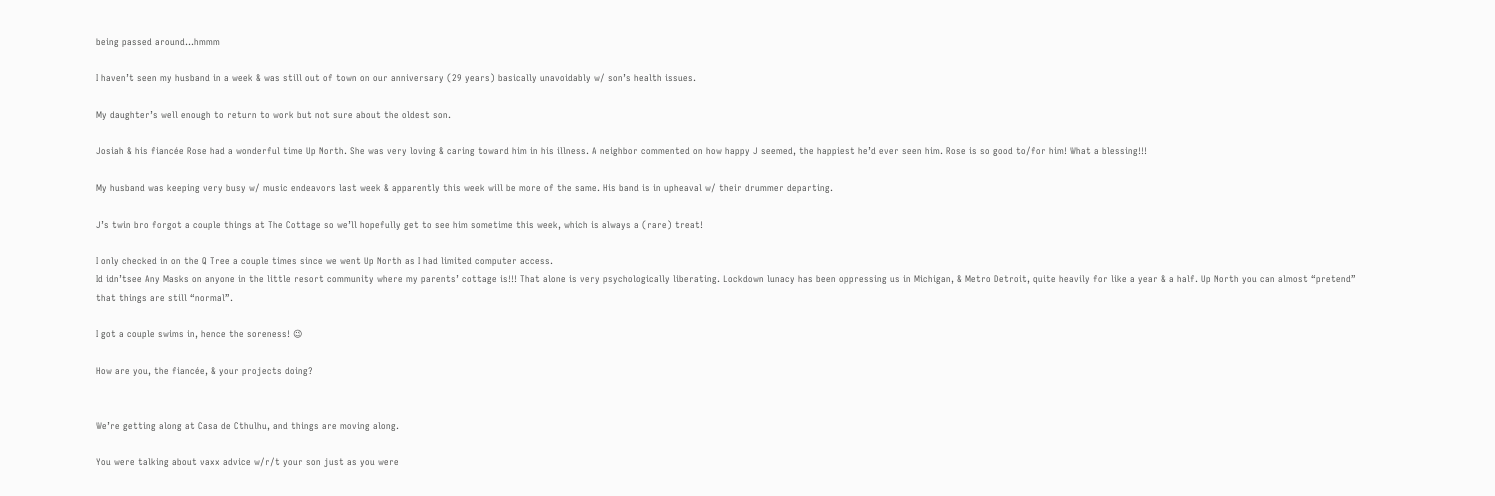being passed around…hmmm

I haven’t seen my husband in a week & was still out of town on our anniversary (29 years) basically unavoidably w/ son’s health issues.

My daughter’s well enough to return to work but not sure about the oldest son.

Josiah & his fiancée Rose had a wonderful time Up North. She was very loving & caring toward him in his illness. A neighbor commented on how happy J seemed, the happiest he’d ever seen him. Rose is so good to/for him! What a blessing!!!

My husband was keeping very busy w/ music endeavors last week & apparently this week will be more of the same. His band is in upheaval w/ their drummer departing.

J’s twin bro forgot a couple things at The Cottage so we’ll hopefully get to see him sometime this week, which is always a (rare) treat!

I only checked in on the Q Tree a couple times since we went Up North as I had limited computer access.
Id idn’tsee Any Masks on anyone in the little resort community where my parents’ cottage is!!! That alone is very psychologically liberating. Lockdown lunacy has been oppressing us in Michigan, & Metro Detroit, quite heavily for like a year & a half. Up North you can almost “pretend” that things are still “normal”.

I got a couple swims in, hence the soreness! 😉

How are you, the fiancée, & your projects doing?


We’re getting along at Casa de Cthulhu, and things are moving along.

You were talking about vaxx advice w/r/t your son just as you were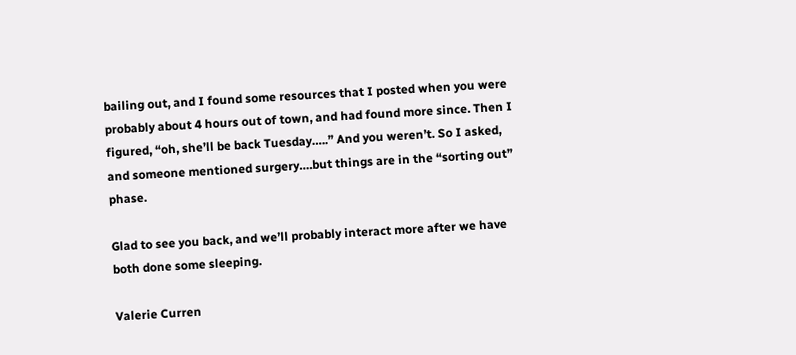bailing out, and I found some resources that I posted when you were probably about 4 hours out of town, and had found more since. Then I figured, “oh, she’ll be back Tuesday…..” And you weren’t. So I asked, and someone mentioned surgery….but things are in the “sorting out” phase.

Glad to see you back, and we’ll probably interact more after we have both done some sleeping.

Valerie Curren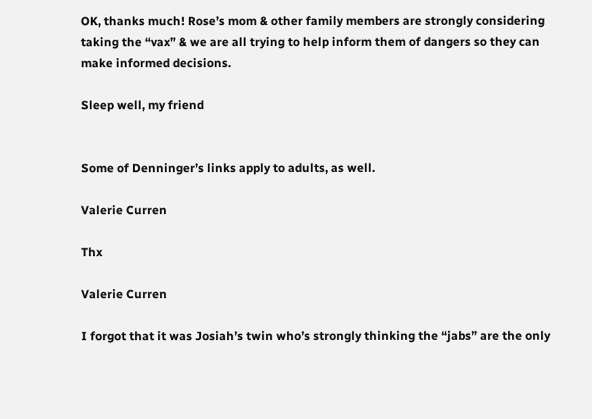OK, thanks much! Rose’s mom & other family members are strongly considering taking the “vax” & we are all trying to help inform them of dangers so they can make informed decisions.

Sleep well, my friend


Some of Denninger’s links apply to adults, as well.

Valerie Curren

Thx

Valerie Curren

I forgot that it was Josiah’s twin who’s strongly thinking the “jabs” are the only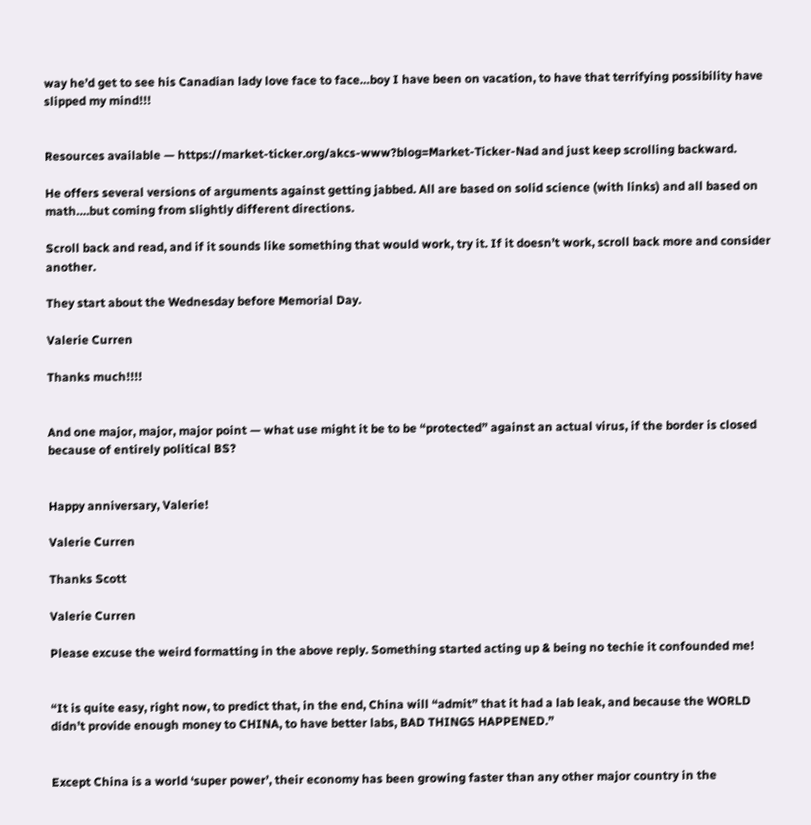way he’d get to see his Canadian lady love face to face…boy I have been on vacation, to have that terrifying possibility have slipped my mind!!!


Resources available — https://market-ticker.org/akcs-www?blog=Market-Ticker-Nad and just keep scrolling backward.

He offers several versions of arguments against getting jabbed. All are based on solid science (with links) and all based on math….but coming from slightly different directions.

Scroll back and read, and if it sounds like something that would work, try it. If it doesn’t work, scroll back more and consider another.

They start about the Wednesday before Memorial Day.

Valerie Curren

Thanks much!!!!


And one major, major, major point — what use might it be to be “protected” against an actual virus, if the border is closed because of entirely political BS?


Happy anniversary, Valerie!

Valerie Curren

Thanks Scott

Valerie Curren

Please excuse the weird formatting in the above reply. Something started acting up & being no techie it confounded me!


“It is quite easy, right now, to predict that, in the end, China will “admit” that it had a lab leak, and because the WORLD didn’t provide enough money to CHINA, to have better labs, BAD THINGS HAPPENED.”


Except China is a world ‘super power’, their economy has been growing faster than any other major country in the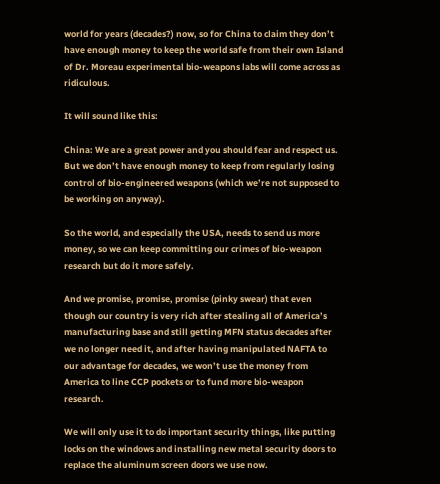world for years (decades?) now, so for China to claim they don’t have enough money to keep the world safe from their own Island of Dr. Moreau experimental bio-weapons labs will come across as ridiculous.

It will sound like this:

China: We are a great power and you should fear and respect us. But we don’t have enough money to keep from regularly losing control of bio-engineered weapons (which we’re not supposed to be working on anyway).

So the world, and especially the USA, needs to send us more money, so we can keep committing our crimes of bio-weapon research but do it more safely.

And we promise, promise, promise (pinky swear) that even though our country is very rich after stealing all of America’s manufacturing base and still getting MFN status decades after we no longer need it, and after having manipulated NAFTA to our advantage for decades, we won’t use the money from America to line CCP pockets or to fund more bio-weapon research.

We will only use it to do important security things, like putting locks on the windows and installing new metal security doors to replace the aluminum screen doors we use now.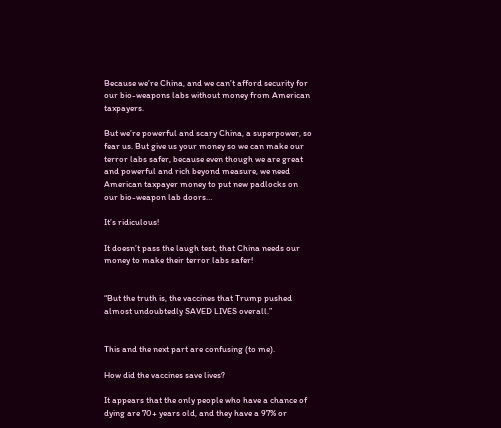Because we’re China, and we can’t afford security for our bio-weapons labs without money from American taxpayers.

But we’re powerful and scary China, a superpower, so fear us. But give us your money so we can make our terror labs safer, because even though we are great and powerful and rich beyond measure, we need American taxpayer money to put new padlocks on our bio-weapon lab doors…

It’s ridiculous!

It doesn’t pass the laugh test, that China needs our money to make their terror labs safer!


“But the truth is, the vaccines that Trump pushed almost undoubtedly SAVED LIVES overall.”


This and the next part are confusing (to me).

How did the vaccines save lives?

It appears that the only people who have a chance of dying are 70+ years old, and they have a 97% or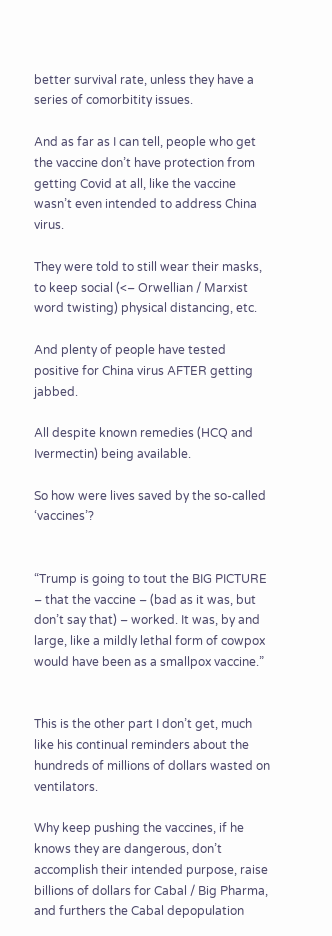better survival rate, unless they have a series of comorbitity issues.

And as far as I can tell, people who get the vaccine don’t have protection from getting Covid at all, like the vaccine wasn’t even intended to address China virus.

They were told to still wear their masks, to keep social (<– Orwellian / Marxist word twisting) physical distancing, etc.

And plenty of people have tested positive for China virus AFTER getting jabbed.

All despite known remedies (HCQ and Ivermectin) being available.

So how were lives saved by the so-called ‘vaccines’?


“Trump is going to tout the BIG PICTURE – that the vaccine – (bad as it was, but don’t say that) – worked. It was, by and large, like a mildly lethal form of cowpox would have been as a smallpox vaccine.”


This is the other part I don’t get, much like his continual reminders about the hundreds of millions of dollars wasted on ventilators.

Why keep pushing the vaccines, if he knows they are dangerous, don’t accomplish their intended purpose, raise billions of dollars for Cabal / Big Pharma, and furthers the Cabal depopulation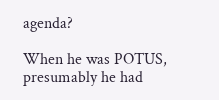agenda?

When he was POTUS, presumably he had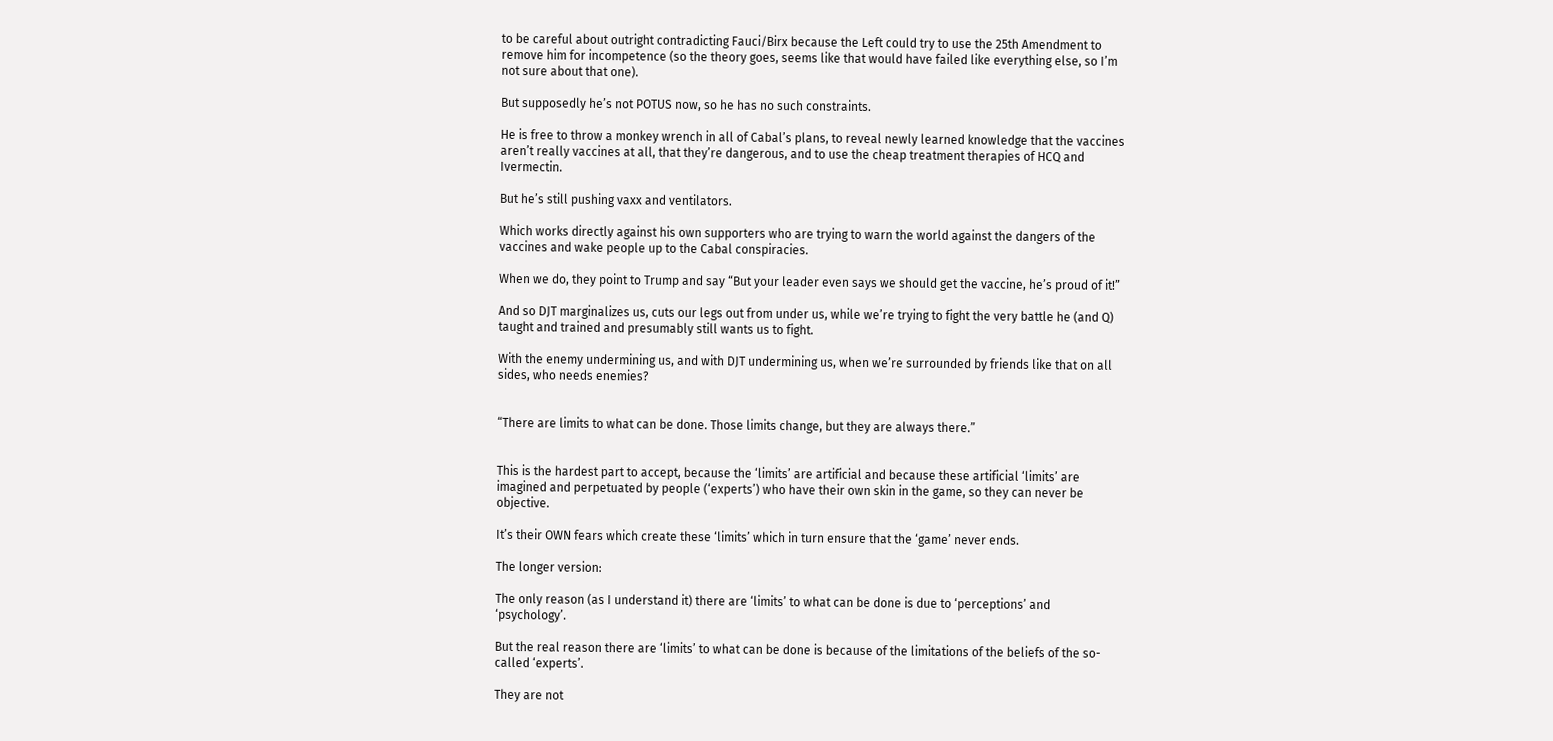to be careful about outright contradicting Fauci/Birx because the Left could try to use the 25th Amendment to remove him for incompetence (so the theory goes, seems like that would have failed like everything else, so I’m not sure about that one).

But supposedly he’s not POTUS now, so he has no such constraints.

He is free to throw a monkey wrench in all of Cabal’s plans, to reveal newly learned knowledge that the vaccines aren’t really vaccines at all, that they’re dangerous, and to use the cheap treatment therapies of HCQ and Ivermectin.

But he’s still pushing vaxx and ventilators.

Which works directly against his own supporters who are trying to warn the world against the dangers of the vaccines and wake people up to the Cabal conspiracies.

When we do, they point to Trump and say “But your leader even says we should get the vaccine, he’s proud of it!”

And so DJT marginalizes us, cuts our legs out from under us, while we’re trying to fight the very battle he (and Q) taught and trained and presumably still wants us to fight.

With the enemy undermining us, and with DJT undermining us, when we’re surrounded by friends like that on all sides, who needs enemies?


“There are limits to what can be done. Those limits change, but they are always there.”


This is the hardest part to accept, because the ‘limits’ are artificial and because these artificial ‘limits’ are imagined and perpetuated by people (‘experts’) who have their own skin in the game, so they can never be objective.

It’s their OWN fears which create these ‘limits’ which in turn ensure that the ‘game’ never ends.

The longer version:

The only reason (as I understand it) there are ‘limits’ to what can be done is due to ‘perceptions’ and ‘psychology’.

But the real reason there are ‘limits’ to what can be done is because of the limitations of the beliefs of the so-called ‘experts’.

They are not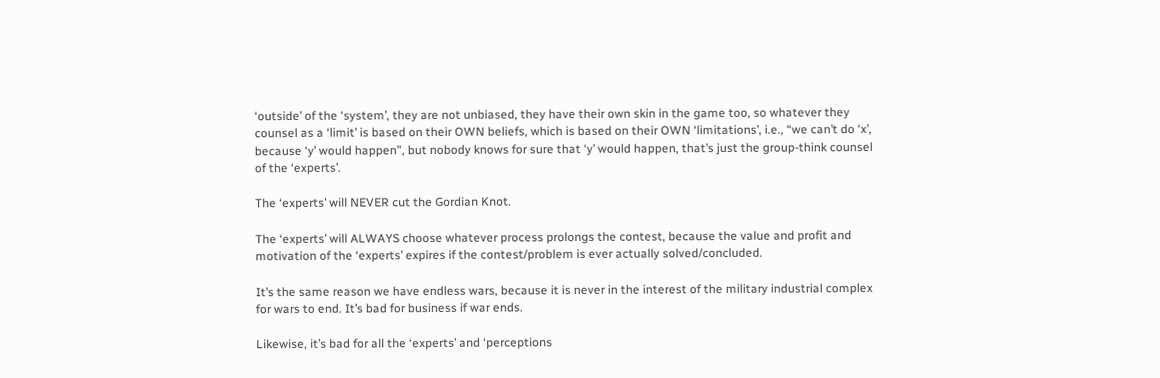‘outside’ of the ‘system’, they are not unbiased, they have their own skin in the game too, so whatever they counsel as a ‘limit’ is based on their OWN beliefs, which is based on their OWN ‘limitations’, i.e., “we can’t do ‘x’, because ‘y’ would happen”, but nobody knows for sure that ‘y’ would happen, that’s just the group-think counsel of the ‘experts’.

The ‘experts’ will NEVER cut the Gordian Knot.

The ‘experts’ will ALWAYS choose whatever process prolongs the contest, because the value and profit and motivation of the ‘experts’ expires if the contest/problem is ever actually solved/concluded.

It’s the same reason we have endless wars, because it is never in the interest of the military industrial complex for wars to end. It’s bad for business if war ends.

Likewise, it’s bad for all the ‘experts’ and ‘perceptions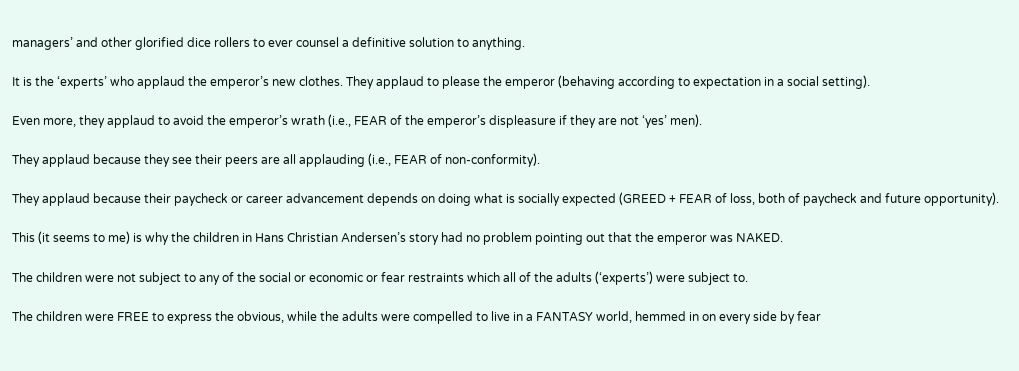managers’ and other glorified dice rollers to ever counsel a definitive solution to anything.

It is the ‘experts’ who applaud the emperor’s new clothes. They applaud to please the emperor (behaving according to expectation in a social setting).

Even more, they applaud to avoid the emperor’s wrath (i.e., FEAR of the emperor’s displeasure if they are not ‘yes’ men).

They applaud because they see their peers are all applauding (i.e., FEAR of non-conformity).

They applaud because their paycheck or career advancement depends on doing what is socially expected (GREED + FEAR of loss, both of paycheck and future opportunity).

This (it seems to me) is why the children in Hans Christian Andersen’s story had no problem pointing out that the emperor was NAKED.

The children were not subject to any of the social or economic or fear restraints which all of the adults (‘experts’) were subject to.

The children were FREE to express the obvious, while the adults were compelled to live in a FANTASY world, hemmed in on every side by fear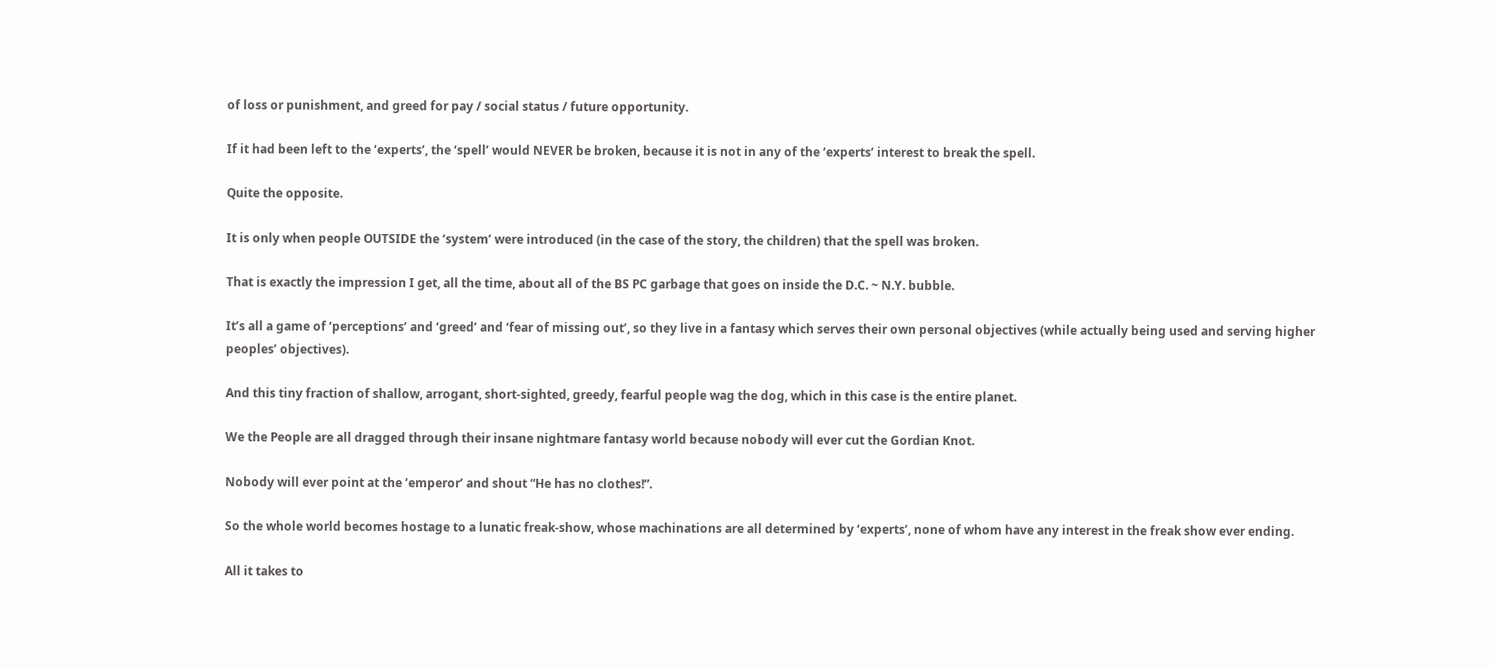of loss or punishment, and greed for pay / social status / future opportunity.

If it had been left to the ‘experts’, the ‘spell’ would NEVER be broken, because it is not in any of the ‘experts’ interest to break the spell.

Quite the opposite.

It is only when people OUTSIDE the ‘system’ were introduced (in the case of the story, the children) that the spell was broken.

That is exactly the impression I get, all the time, about all of the BS PC garbage that goes on inside the D.C. ~ N.Y. bubble.

It’s all a game of ‘perceptions’ and ‘greed’ and ‘fear of missing out’, so they live in a fantasy which serves their own personal objectives (while actually being used and serving higher peoples’ objectives).

And this tiny fraction of shallow, arrogant, short-sighted, greedy, fearful people wag the dog, which in this case is the entire planet.

We the People are all dragged through their insane nightmare fantasy world because nobody will ever cut the Gordian Knot.

Nobody will ever point at the ’emperor’ and shout “He has no clothes!”.

So the whole world becomes hostage to a lunatic freak-show, whose machinations are all determined by ‘experts’, none of whom have any interest in the freak show ever ending.

All it takes to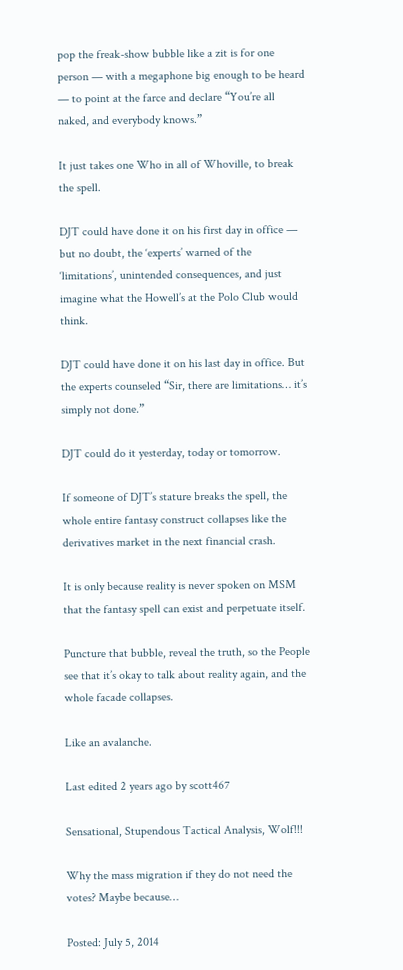pop the freak-show bubble like a zit is for one person — with a megaphone big enough to be heard — to point at the farce and declare “You’re all naked, and everybody knows.”

It just takes one Who in all of Whoville, to break the spell.

DJT could have done it on his first day in office — but no doubt, the ‘experts’ warned of the ‘limitations’, unintended consequences, and just imagine what the Howell’s at the Polo Club would think.

DJT could have done it on his last day in office. But the experts counseled “Sir, there are limitations… it’s simply not done.”

DJT could do it yesterday, today or tomorrow.

If someone of DJT’s stature breaks the spell, the whole entire fantasy construct collapses like the derivatives market in the next financial crash.

It is only because reality is never spoken on MSM that the fantasy spell can exist and perpetuate itself.

Puncture that bubble, reveal the truth, so the People see that it’s okay to talk about reality again, and the whole facade collapses.

Like an avalanche.

Last edited 2 years ago by scott467

Sensational, Stupendous Tactical Analysis, Wolf!!!

Why the mass migration if they do not need the votes? Maybe because…

Posted: July 5, 2014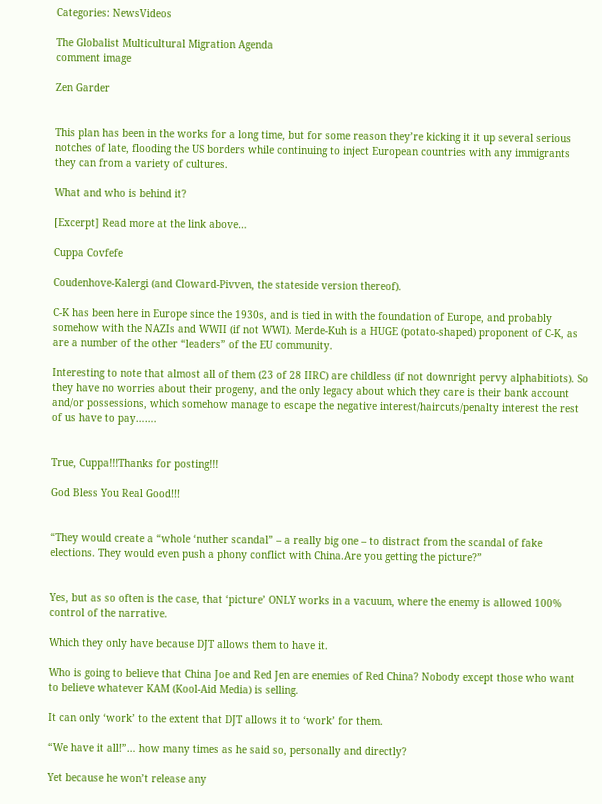Categories: NewsVideos

The Globalist Multicultural Migration Agenda
comment image

Zen Garder


This plan has been in the works for a long time, but for some reason they’re kicking it it up several serious notches of late, flooding the US borders while continuing to inject European countries with any immigrants they can from a variety of cultures.

What and who is behind it?

[Excerpt] Read more at the link above…

Cuppa Covfefe

Coudenhove-Kalergi (and Cloward-Pivven, the stateside version thereof).

C-K has been here in Europe since the 1930s, and is tied in with the foundation of Europe, and probably somehow with the NAZIs and WWII (if not WWI). Merde-Kuh is a HUGE (potato-shaped) proponent of C-K, as are a number of the other “leaders” of the EU community.

Interesting to note that almost all of them (23 of 28 IIRC) are childless (if not downright pervy alphabitiots). So they have no worries about their progeny, and the only legacy about which they care is their bank account and/or possessions, which somehow manage to escape the negative interest/haircuts/penalty interest the rest of us have to pay…….


True, Cuppa!!!Thanks for posting!!!

God Bless You Real Good!!!


“They would create a “whole ‘nuther scandal” – a really big one – to distract from the scandal of fake elections. They would even push a phony conflict with China.Are you getting the picture?”


Yes, but as so often is the case, that ‘picture’ ONLY works in a vacuum, where the enemy is allowed 100% control of the narrative.

Which they only have because DJT allows them to have it.

Who is going to believe that China Joe and Red Jen are enemies of Red China? Nobody except those who want to believe whatever KAM (Kool-Aid Media) is selling.

It can only ‘work’ to the extent that DJT allows it to ‘work’ for them.

“We have it all!”… how many times as he said so, personally and directly?

Yet because he won’t release any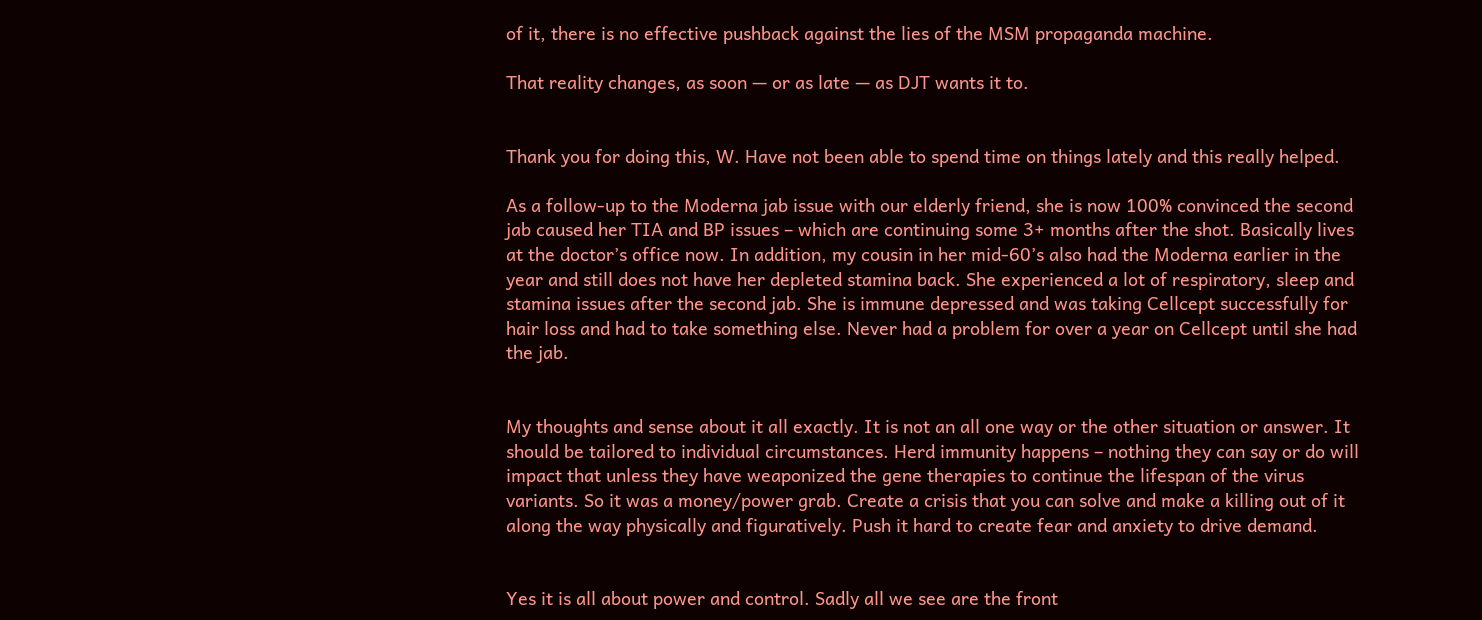of it, there is no effective pushback against the lies of the MSM propaganda machine.

That reality changes, as soon — or as late — as DJT wants it to.


Thank you for doing this, W. Have not been able to spend time on things lately and this really helped.

As a follow-up to the Moderna jab issue with our elderly friend, she is now 100% convinced the second jab caused her TIA and BP issues – which are continuing some 3+ months after the shot. Basically lives at the doctor’s office now. In addition, my cousin in her mid-60’s also had the Moderna earlier in the year and still does not have her depleted stamina back. She experienced a lot of respiratory, sleep and stamina issues after the second jab. She is immune depressed and was taking Cellcept successfully for hair loss and had to take something else. Never had a problem for over a year on Cellcept until she had the jab.


My thoughts and sense about it all exactly. It is not an all one way or the other situation or answer. It should be tailored to individual circumstances. Herd immunity happens – nothing they can say or do will impact that unless they have weaponized the gene therapies to continue the lifespan of the virus variants. So it was a money/power grab. Create a crisis that you can solve and make a killing out of it along the way physically and figuratively. Push it hard to create fear and anxiety to drive demand.


Yes it is all about power and control. Sadly all we see are the front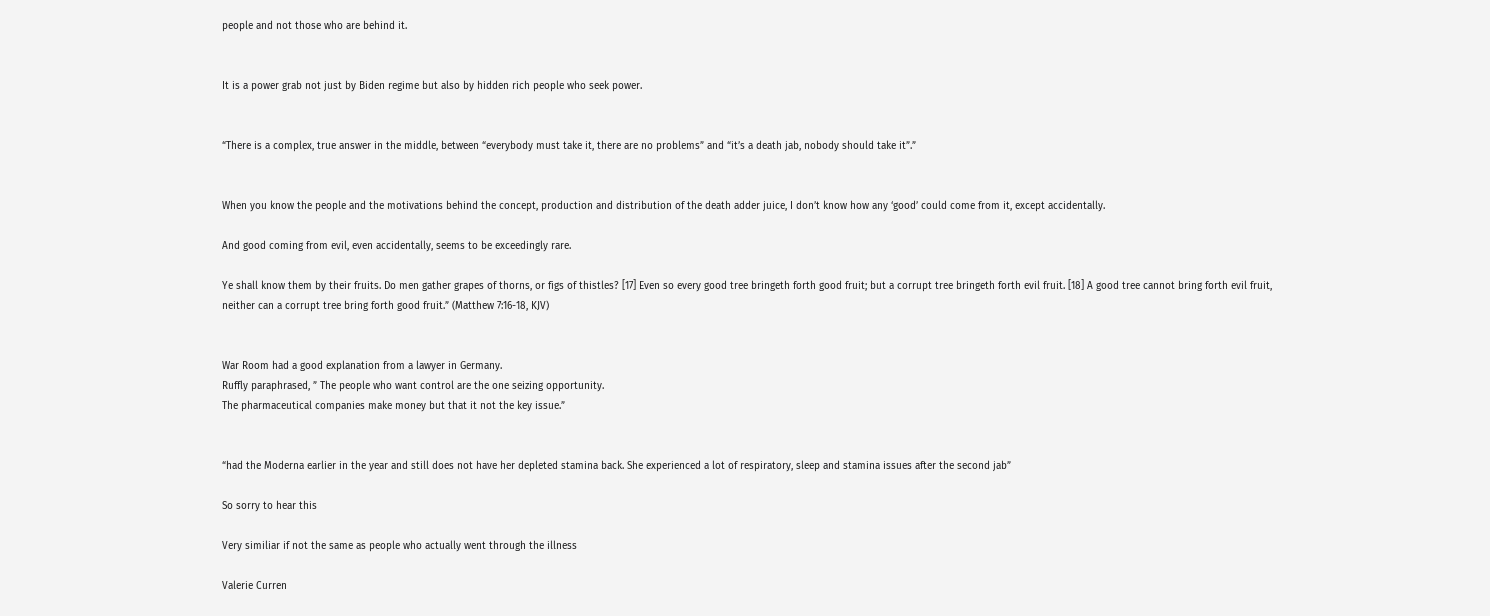people and not those who are behind it.


It is a power grab not just by Biden regime but also by hidden rich people who seek power.


“There is a complex, true answer in the middle, between “everybody must take it, there are no problems” and “it’s a death jab, nobody should take it”.”


When you know the people and the motivations behind the concept, production and distribution of the death adder juice, I don’t know how any ‘good’ could come from it, except accidentally.

And good coming from evil, even accidentally, seems to be exceedingly rare.

Ye shall know them by their fruits. Do men gather grapes of thorns, or figs of thistles? [17] Even so every good tree bringeth forth good fruit; but a corrupt tree bringeth forth evil fruit. [18] A good tree cannot bring forth evil fruit, neither can a corrupt tree bring forth good fruit.” (Matthew 7:16-18, KJV)


War Room had a good explanation from a lawyer in Germany.
Ruffly paraphrased, ” The people who want control are the one seizing opportunity.
The pharmaceutical companies make money but that it not the key issue.”


“had the Moderna earlier in the year and still does not have her depleted stamina back. She experienced a lot of respiratory, sleep and stamina issues after the second jab”

So sorry to hear this

Very similiar if not the same as people who actually went through the illness

Valerie Curren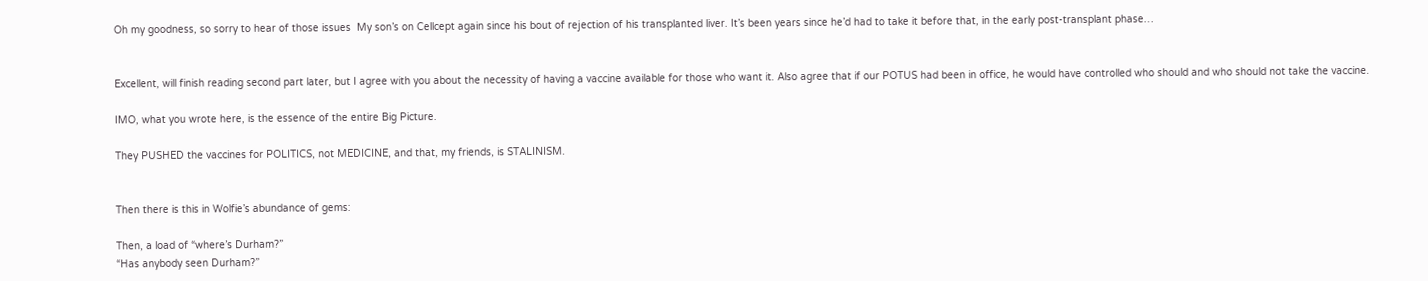Oh my goodness, so sorry to hear of those issues  My son’s on Cellcept again since his bout of rejection of his transplanted liver. It’s been years since he’d had to take it before that, in the early post-transplant phase…


Excellent, will finish reading second part later, but I agree with you about the necessity of having a vaccine available for those who want it. Also agree that if our POTUS had been in office, he would have controlled who should and who should not take the vaccine.

IMO, what you wrote here, is the essence of the entire Big Picture.

They PUSHED the vaccines for POLITICS, not MEDICINE, and that, my friends, is STALINISM.


Then there is this in Wolfie’s abundance of gems:

Then, a load of “where’s Durham?”
“Has anybody seen Durham?”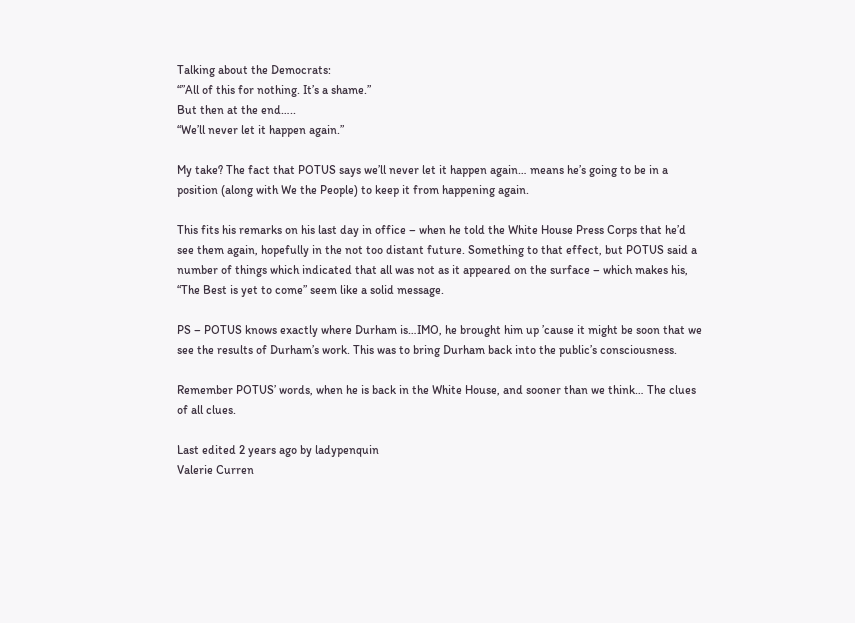Talking about the Democrats:
“”All of this for nothing. It’s a shame.”
But then at the end…..
“We’ll never let it happen again.”

My take? The fact that POTUS says we’ll never let it happen again… means he’s going to be in a position (along with We the People) to keep it from happening again.

This fits his remarks on his last day in office – when he told the White House Press Corps that he’d see them again, hopefully in the not too distant future. Something to that effect, but POTUS said a number of things which indicated that all was not as it appeared on the surface – which makes his, “The Best is yet to come” seem like a solid message.

PS – POTUS knows exactly where Durham is…IMO, he brought him up ’cause it might be soon that we see the results of Durham’s work. This was to bring Durham back into the public’s consciousness.

Remember POTUS’ words, when he is back in the White House, and sooner than we think… The clues of all clues.

Last edited 2 years ago by ladypenquin
Valerie Curren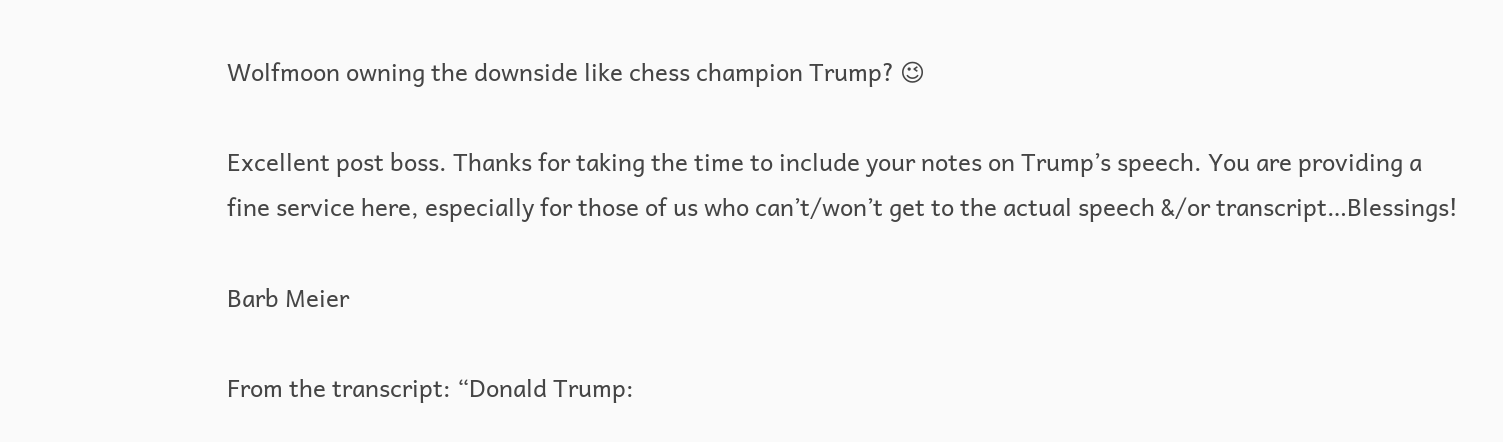Wolfmoon owning the downside like chess champion Trump? 😉

Excellent post boss. Thanks for taking the time to include your notes on Trump’s speech. You are providing a fine service here, especially for those of us who can’t/won’t get to the actual speech &/or transcript…Blessings!

Barb Meier

From the transcript: “Donald Trump: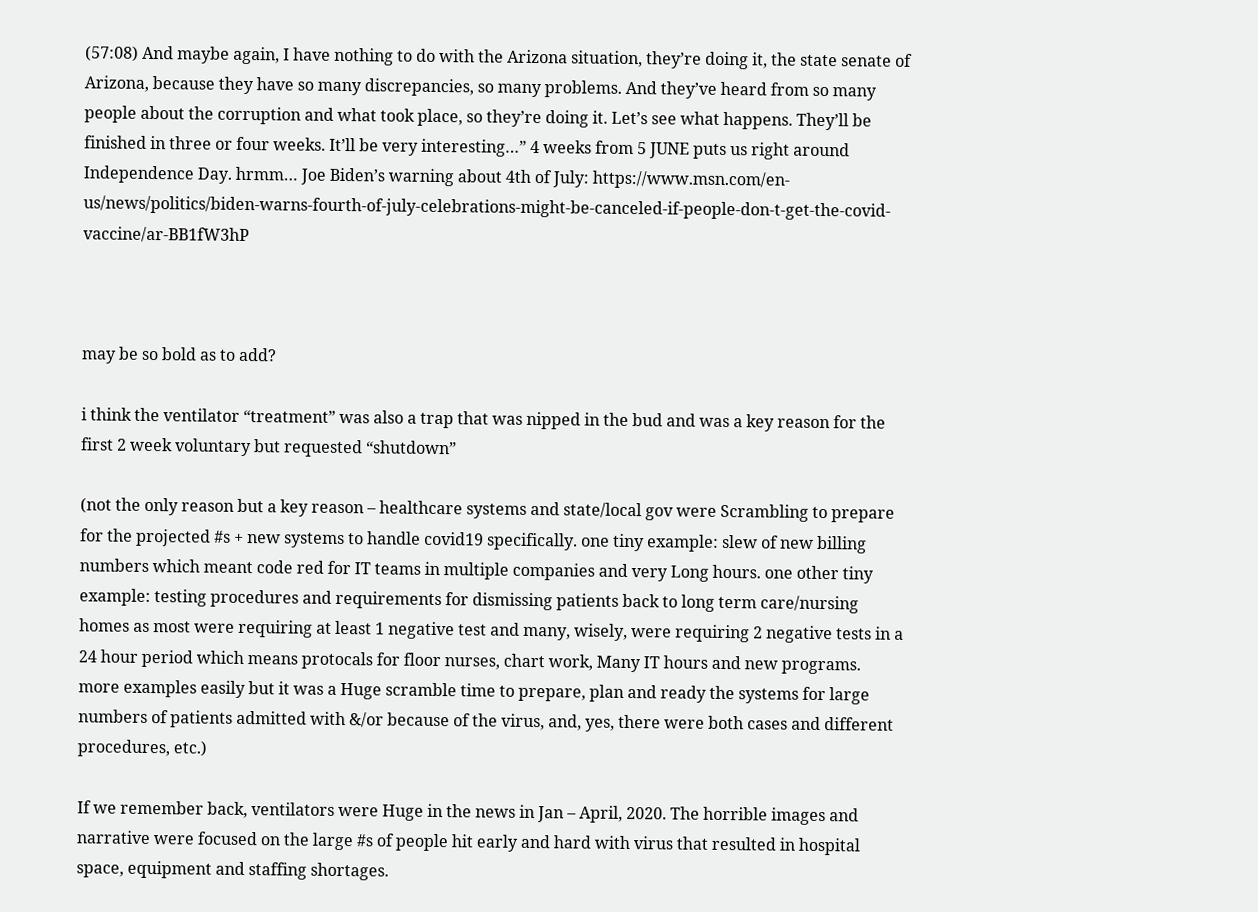(57:08) And maybe again, I have nothing to do with the Arizona situation, they’re doing it, the state senate of Arizona, because they have so many discrepancies, so many problems. And they’ve heard from so many people about the corruption and what took place, so they’re doing it. Let’s see what happens. They’ll be finished in three or four weeks. It’ll be very interesting…” 4 weeks from 5 JUNE puts us right around Independence Day. hrmm… Joe Biden’s warning about 4th of July: https://www.msn.com/en-us/news/politics/biden-warns-fourth-of-july-celebrations-might-be-canceled-if-people-don-t-get-the-covid-vaccine/ar-BB1fW3hP



may be so bold as to add?

i think the ventilator “treatment” was also a trap that was nipped in the bud and was a key reason for the first 2 week voluntary but requested “shutdown”

(not the only reason but a key reason – healthcare systems and state/local gov were Scrambling to prepare for the projected #s + new systems to handle covid19 specifically. one tiny example: slew of new billing numbers which meant code red for IT teams in multiple companies and very Long hours. one other tiny example: testing procedures and requirements for dismissing patients back to long term care/nursing homes as most were requiring at least 1 negative test and many, wisely, were requiring 2 negative tests in a 24 hour period which means protocals for floor nurses, chart work, Many IT hours and new programs. more examples easily but it was a Huge scramble time to prepare, plan and ready the systems for large numbers of patients admitted with &/or because of the virus, and, yes, there were both cases and different procedures, etc.)

If we remember back, ventilators were Huge in the news in Jan – April, 2020. The horrible images and narrative were focused on the large #s of people hit early and hard with virus that resulted in hospital space, equipment and staffing shortages.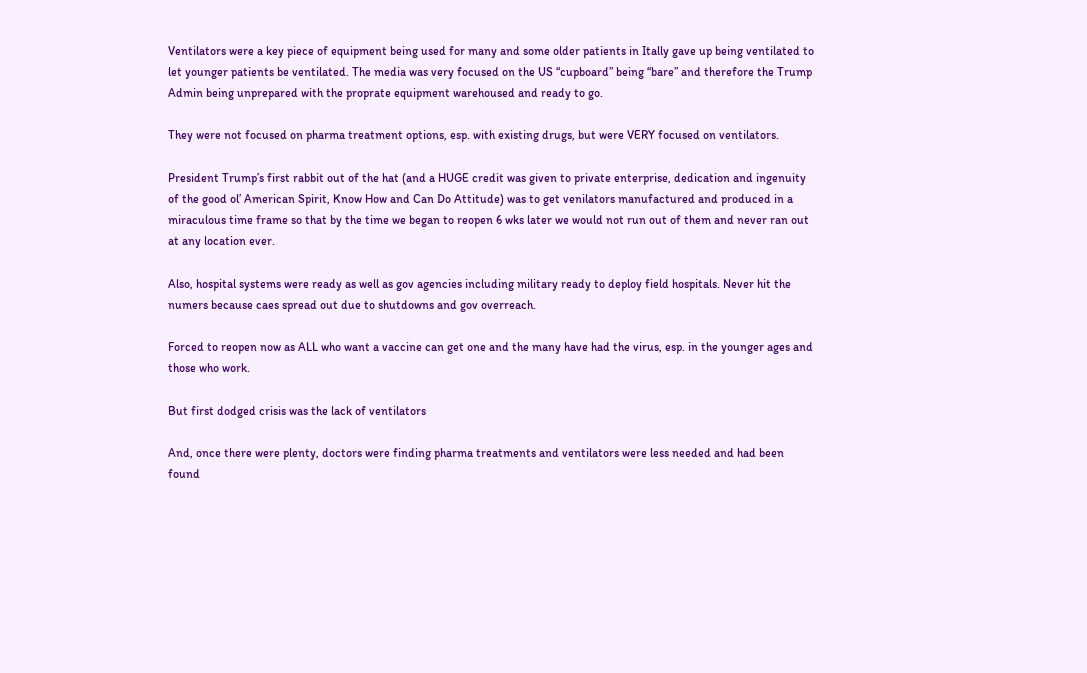Ventilators were a key piece of equipment being used for many and some older patients in Itally gave up being ventilated to let younger patients be ventilated. The media was very focused on the US “cupboard” being “bare” and therefore the Trump Admin being unprepared with the proprate equipment warehoused and ready to go.

They were not focused on pharma treatment options, esp. with existing drugs, but were VERY focused on ventilators.

President Trump’s first rabbit out of the hat (and a HUGE credit was given to private enterprise, dedication and ingenuity of the good ol’ American Spirit, Know How and Can Do Attitude) was to get venilators manufactured and produced in a miraculous time frame so that by the time we began to reopen 6 wks later we would not run out of them and never ran out at any location ever.

Also, hospital systems were ready as well as gov agencies including military ready to deploy field hospitals. Never hit the numers because caes spread out due to shutdowns and gov overreach.

Forced to reopen now as ALL who want a vaccine can get one and the many have had the virus, esp. in the younger ages and those who work.

But first dodged crisis was the lack of ventilators

And, once there were plenty, doctors were finding pharma treatments and ventilators were less needed and had been found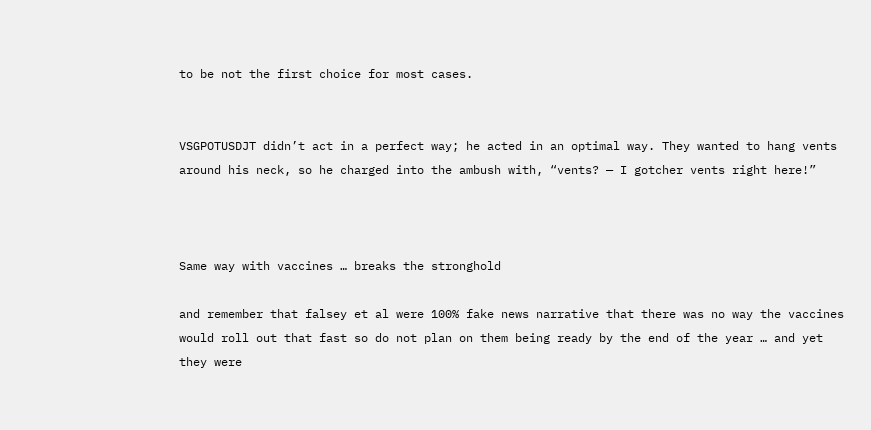to be not the first choice for most cases.


VSGPOTUSDJT didn’t act in a perfect way; he acted in an optimal way. They wanted to hang vents around his neck, so he charged into the ambush with, “vents? — I gotcher vents right here!”



Same way with vaccines … breaks the stronghold

and remember that falsey et al were 100% fake news narrative that there was no way the vaccines would roll out that fast so do not plan on them being ready by the end of the year … and yet they were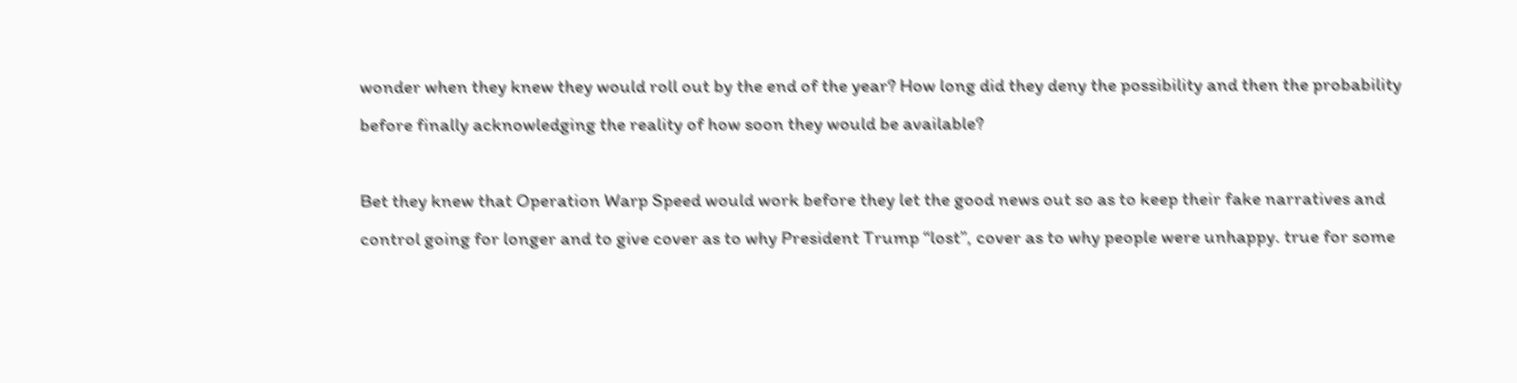wonder when they knew they would roll out by the end of the year? How long did they deny the possibility and then the probability before finally acknowledging the reality of how soon they would be available?

Bet they knew that Operation Warp Speed would work before they let the good news out so as to keep their fake narratives and control going for longer and to give cover as to why President Trump “lost”, cover as to why people were unhappy. true for some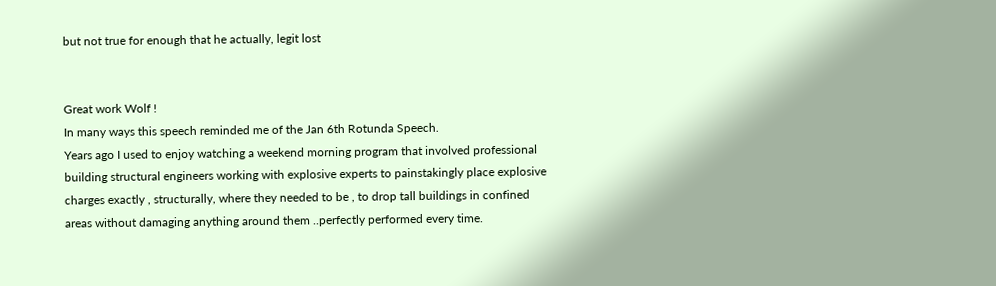but not true for enough that he actually, legit lost


Great work Wolf !
In many ways this speech reminded me of the Jan 6th Rotunda Speech.
Years ago I used to enjoy watching a weekend morning program that involved professional building structural engineers working with explosive experts to painstakingly place explosive charges exactly , structurally, where they needed to be , to drop tall buildings in confined areas without damaging anything around them ..perfectly performed every time.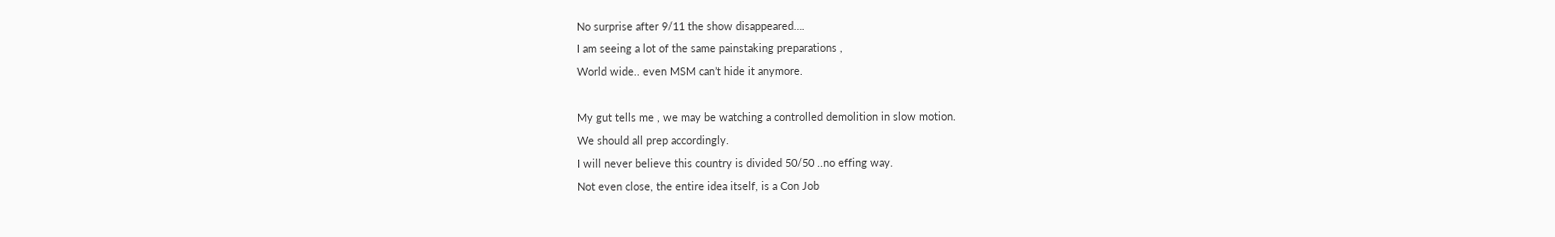No surprise after 9/11 the show disappeared….
I am seeing a lot of the same painstaking preparations ,
World wide.. even MSM can’t hide it anymore.

My gut tells me , we may be watching a controlled demolition in slow motion.
We should all prep accordingly.
I will never believe this country is divided 50/50 ..no effing way.
Not even close, the entire idea itself, is a Con Job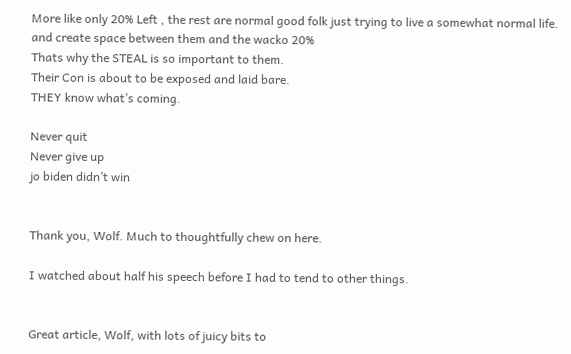More like only 20% Left , the rest are normal good folk just trying to live a somewhat normal life. and create space between them and the wacko 20%
Thats why the STEAL is so important to them.
Their Con is about to be exposed and laid bare.
THEY know what’s coming.

Never quit
Never give up
jo biden didn’t win


Thank you, Wolf. Much to thoughtfully chew on here.

I watched about half his speech before I had to tend to other things.


Great article, Wolf, with lots of juicy bits to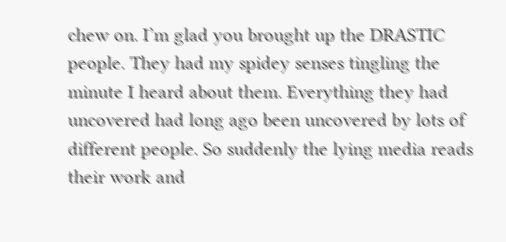chew on. I’m glad you brought up the DRASTIC people. They had my spidey senses tingling the minute I heard about them. Everything they had uncovered had long ago been uncovered by lots of different people. So suddenly the lying media reads their work and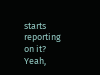starts reporting on it? Yeah,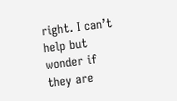right. I can’t help but wonder if they are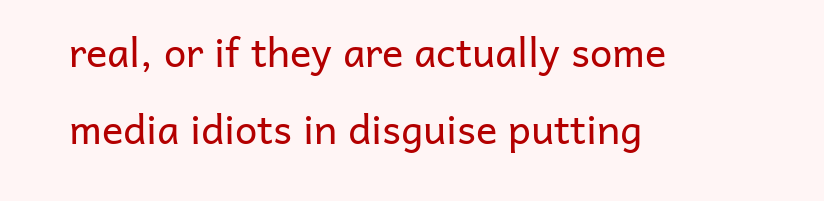real, or if they are actually some media idiots in disguise putting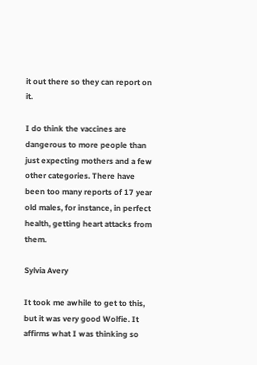it out there so they can report on it.

I do think the vaccines are dangerous to more people than just expecting mothers and a few other categories. There have been too many reports of 17 year old males, for instance, in perfect health, getting heart attacks from them.

Sylvia Avery

It took me awhile to get to this, but it was very good Wolfie. It affirms what I was thinking so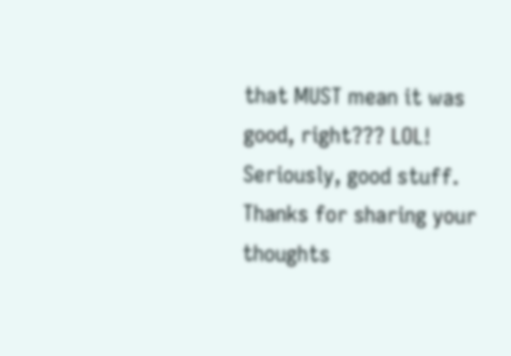that MUST mean it was good, right??? LOL! Seriously, good stuff. Thanks for sharing your thoughts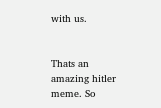with us.


Thats an amazing hitler meme. So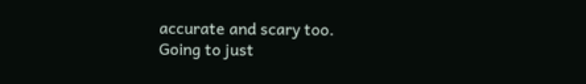accurate and scary too.
Going to just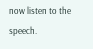now listen to the speech.